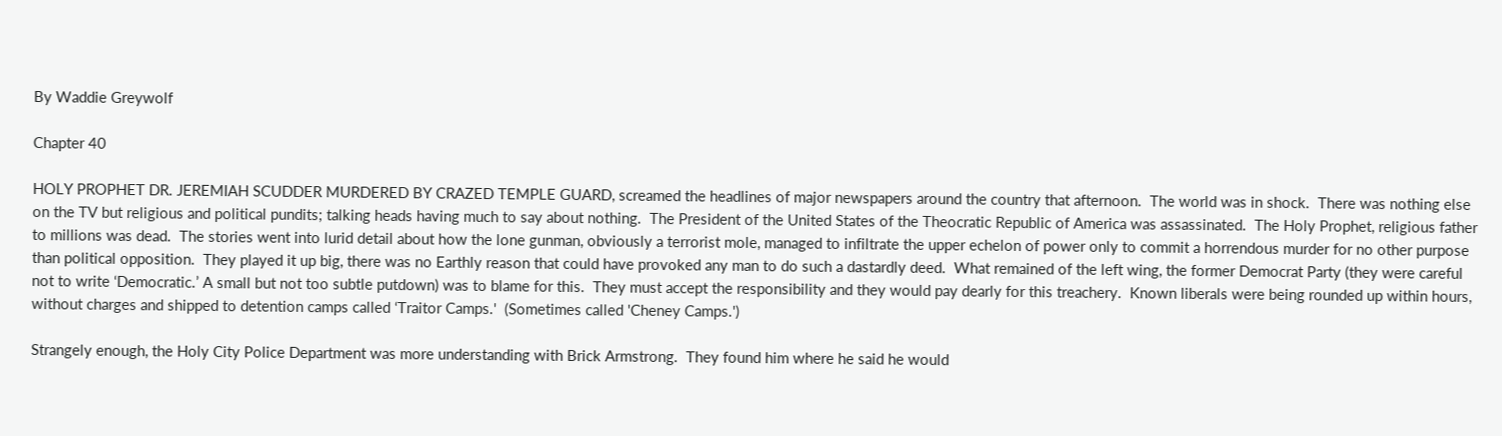By Waddie Greywolf

Chapter 40

HOLY PROPHET DR. JEREMIAH SCUDDER MURDERED BY CRAZED TEMPLE GUARD, screamed the headlines of major newspapers around the country that afternoon.  The world was in shock.  There was nothing else on the TV but religious and political pundits; talking heads having much to say about nothing.  The President of the United States of the Theocratic Republic of America was assassinated.  The Holy Prophet, religious father to millions was dead.  The stories went into lurid detail about how the lone gunman, obviously a terrorist mole, managed to infiltrate the upper echelon of power only to commit a horrendous murder for no other purpose than political opposition.  They played it up big, there was no Earthly reason that could have provoked any man to do such a dastardly deed.  What remained of the left wing, the former Democrat Party (they were careful not to write ‘Democratic.’ A small but not too subtle putdown) was to blame for this.  They must accept the responsibility and they would pay dearly for this treachery.  Known liberals were being rounded up within hours, without charges and shipped to detention camps called ‘Traitor Camps.'  (Sometimes called 'Cheney Camps.')

Strangely enough, the Holy City Police Department was more understanding with Brick Armstrong.  They found him where he said he would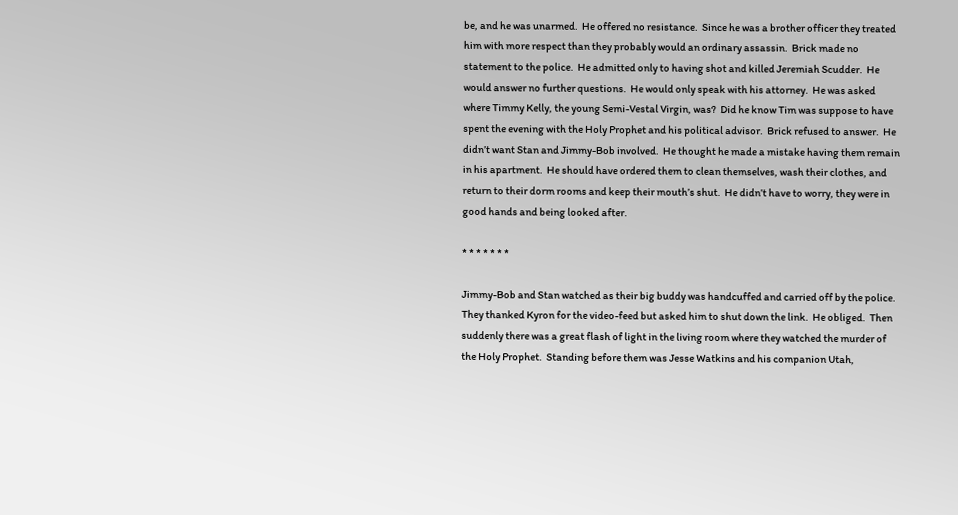be, and he was unarmed.  He offered no resistance.  Since he was a brother officer they treated him with more respect than they probably would an ordinary assassin.  Brick made no statement to the police.  He admitted only to having shot and killed Jeremiah Scudder.  He would answer no further questions.  He would only speak with his attorney.  He was asked where Timmy Kelly, the young Semi-Vestal Virgin, was?  Did he know Tim was suppose to have spent the evening with the Holy Prophet and his political advisor.  Brick refused to answer.  He didn’t want Stan and Jimmy-Bob involved.  He thought he made a mistake having them remain in his apartment.  He should have ordered them to clean themselves, wash their clothes, and return to their dorm rooms and keep their mouth’s shut.  He didn’t have to worry, they were in good hands and being looked after.

* * * * * * *

Jimmy-Bob and Stan watched as their big buddy was handcuffed and carried off by the police.  They thanked Kyron for the video-feed but asked him to shut down the link.  He obliged.  Then suddenly there was a great flash of light in the living room where they watched the murder of the Holy Prophet.  Standing before them was Jesse Watkins and his companion Utah,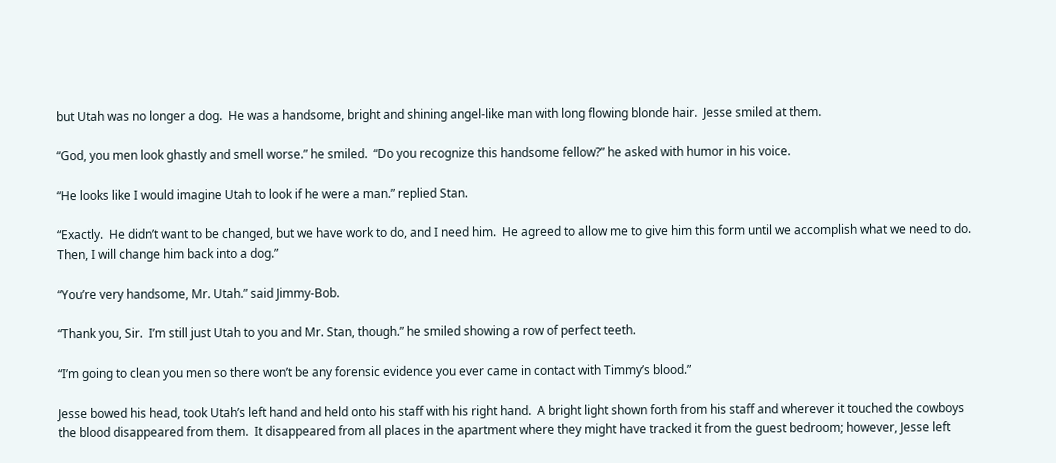but Utah was no longer a dog.  He was a handsome, bright and shining angel-like man with long flowing blonde hair.  Jesse smiled at them.

“God, you men look ghastly and smell worse.” he smiled.  “Do you recognize this handsome fellow?” he asked with humor in his voice.

“He looks like I would imagine Utah to look if he were a man.” replied Stan.

“Exactly.  He didn’t want to be changed, but we have work to do, and I need him.  He agreed to allow me to give him this form until we accomplish what we need to do.  Then, I will change him back into a dog.”

“You’re very handsome, Mr. Utah.” said Jimmy-Bob.

“Thank you, Sir.  I’m still just Utah to you and Mr. Stan, though.” he smiled showing a row of perfect teeth.

“I’m going to clean you men so there won’t be any forensic evidence you ever came in contact with Timmy’s blood.”

Jesse bowed his head, took Utah’s left hand and held onto his staff with his right hand.  A bright light shown forth from his staff and wherever it touched the cowboys the blood disappeared from them.  It disappeared from all places in the apartment where they might have tracked it from the guest bedroom; however, Jesse left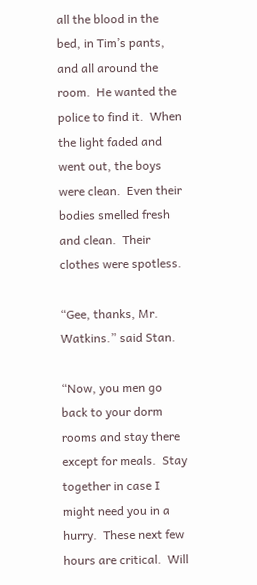all the blood in the bed, in Tim’s pants, and all around the room.  He wanted the police to find it.  When the light faded and went out, the boys were clean.  Even their bodies smelled fresh and clean.  Their clothes were spotless.

“Gee, thanks, Mr. Watkins.” said Stan.

“Now, you men go back to your dorm rooms and stay there except for meals.  Stay together in case I might need you in a hurry.  These next few hours are critical.  Will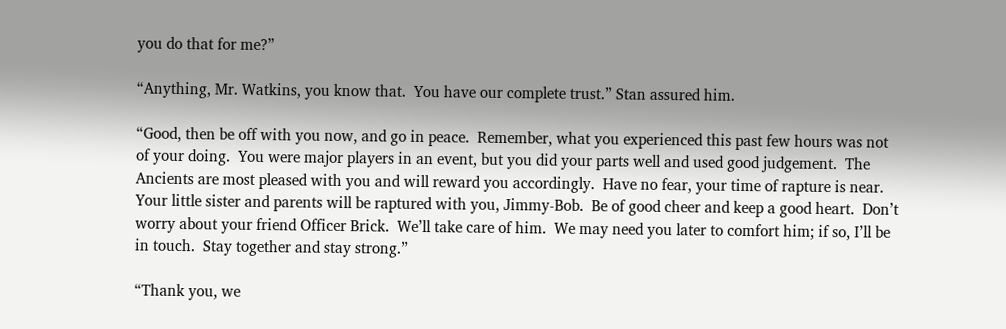you do that for me?”

“Anything, Mr. Watkins, you know that.  You have our complete trust.” Stan assured him.

“Good, then be off with you now, and go in peace.  Remember, what you experienced this past few hours was not of your doing.  You were major players in an event, but you did your parts well and used good judgement.  The Ancients are most pleased with you and will reward you accordingly.  Have no fear, your time of rapture is near.  Your little sister and parents will be raptured with you, Jimmy-Bob.  Be of good cheer and keep a good heart.  Don’t worry about your friend Officer Brick.  We’ll take care of him.  We may need you later to comfort him; if so, I’ll be in touch.  Stay together and stay strong.”

“Thank you, we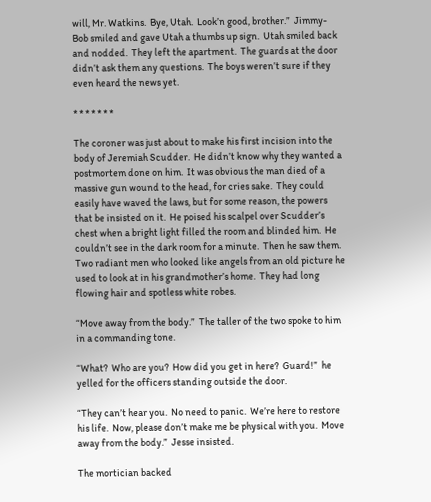will, Mr. Watkins.  Bye, Utah.  Look’n good, brother.”  Jimmy-Bob smiled and gave Utah a thumbs up sign.  Utah smiled back and nodded.  They left the apartment.  The guards at the door didn’t ask them any questions.  The boys weren’t sure if they even heard the news yet.

* * * * * * *

The coroner was just about to make his first incision into the body of Jeremiah Scudder.  He didn’t know why they wanted a postmortem done on him.  It was obvious the man died of a massive gun wound to the head, for cries sake.  They could easily have waved the laws, but for some reason, the powers that be insisted on it.  He poised his scalpel over Scudder’s chest when a bright light filled the room and blinded him.  He couldn’t see in the dark room for a minute.  Then he saw them.  Two radiant men who looked like angels from an old picture he used to look at in his grandmother’s home.  They had long flowing hair and spotless white robes.

“Move away from the body.”  The taller of the two spoke to him in a commanding tone.

“What?  Who are you?  How did you get in here?  Guard!”  he yelled for the officers standing outside the door.

“They can’t hear you.  No need to panic.  We’re here to restore his life.  Now, please don’t make me be physical with you.  Move away from the body.”  Jesse insisted.

The mortician backed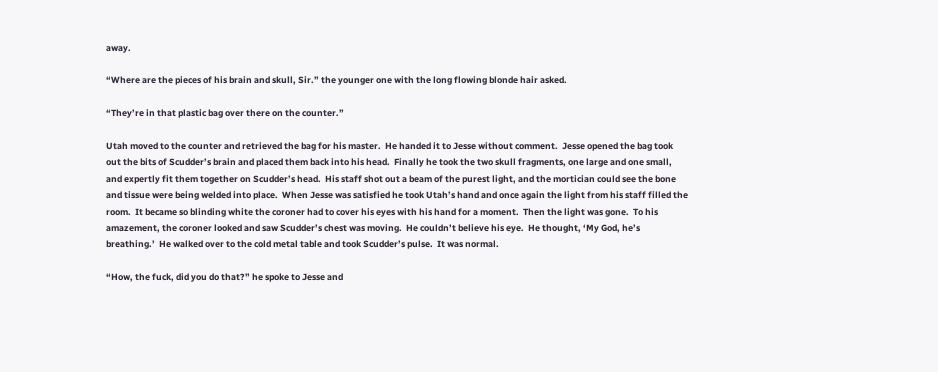away.

“Where are the pieces of his brain and skull, Sir.” the younger one with the long flowing blonde hair asked.

“They’re in that plastic bag over there on the counter.”

Utah moved to the counter and retrieved the bag for his master.  He handed it to Jesse without comment.  Jesse opened the bag took out the bits of Scudder’s brain and placed them back into his head.  Finally he took the two skull fragments, one large and one small, and expertly fit them together on Scudder’s head.  His staff shot out a beam of the purest light, and the mortician could see the bone and tissue were being welded into place.  When Jesse was satisfied he took Utah’s hand and once again the light from his staff filled the room.  It became so blinding white the coroner had to cover his eyes with his hand for a moment.  Then the light was gone.  To his amazement, the coroner looked and saw Scudder’s chest was moving.  He couldn’t believe his eye.  He thought, ‘My God, he’s breathing.’  He walked over to the cold metal table and took Scudder’s pulse.  It was normal.

“How, the fuck, did you do that?” he spoke to Jesse and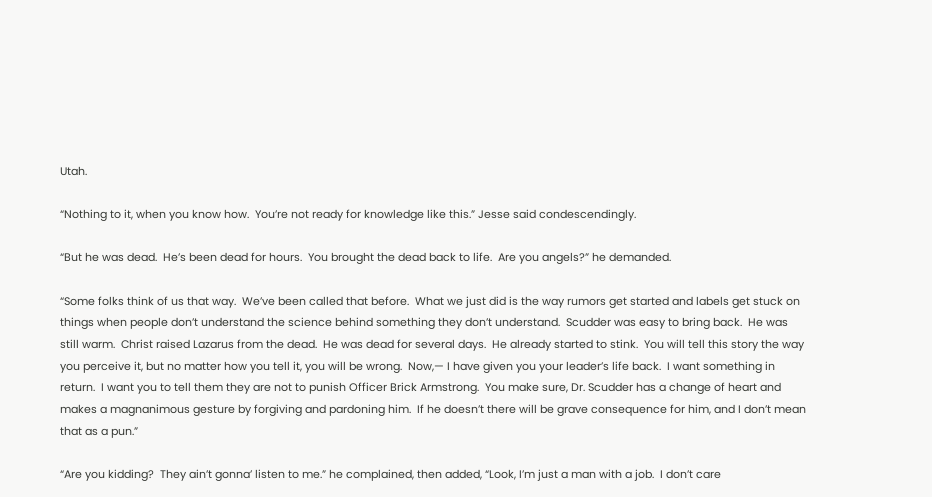Utah.

“Nothing to it, when you know how.  You’re not ready for knowledge like this.” Jesse said condescendingly.

“But he was dead.  He’s been dead for hours.  You brought the dead back to life.  Are you angels?” he demanded.

“Some folks think of us that way.  We’ve been called that before.  What we just did is the way rumors get started and labels get stuck on things when people don’t understand the science behind something they don’t understand.  Scudder was easy to bring back.  He was still warm.  Christ raised Lazarus from the dead.  He was dead for several days.  He already started to stink.  You will tell this story the way you perceive it, but no matter how you tell it, you will be wrong.  Now,— I have given you your leader’s life back.  I want something in return.  I want you to tell them they are not to punish Officer Brick Armstrong.  You make sure, Dr. Scudder has a change of heart and makes a magnanimous gesture by forgiving and pardoning him.  If he doesn’t there will be grave consequence for him, and I don’t mean that as a pun.”

“Are you kidding?  They ain’t gonna’ listen to me.” he complained, then added, “Look, I’m just a man with a job.  I don’t care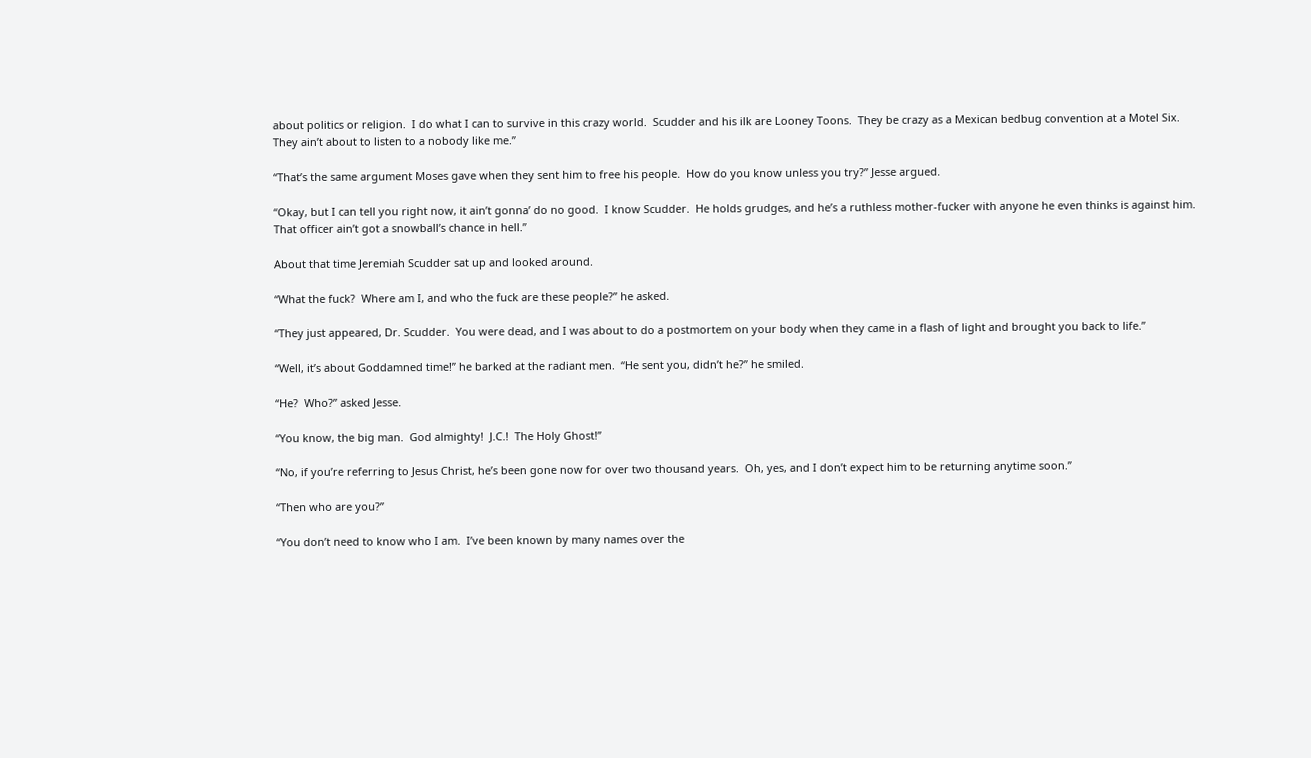about politics or religion.  I do what I can to survive in this crazy world.  Scudder and his ilk are Looney Toons.  They be crazy as a Mexican bedbug convention at a Motel Six.  They ain’t about to listen to a nobody like me.”

“That’s the same argument Moses gave when they sent him to free his people.  How do you know unless you try?” Jesse argued.

“Okay, but I can tell you right now, it ain’t gonna’ do no good.  I know Scudder.  He holds grudges, and he’s a ruthless mother-fucker with anyone he even thinks is against him.  That officer ain’t got a snowball’s chance in hell.”

About that time Jeremiah Scudder sat up and looked around.

“What the fuck?  Where am I, and who the fuck are these people?” he asked.

“They just appeared, Dr. Scudder.  You were dead, and I was about to do a postmortem on your body when they came in a flash of light and brought you back to life.”

“Well, it’s about Goddamned time!” he barked at the radiant men.  “He sent you, didn’t he?” he smiled.

“He?  Who?” asked Jesse.

“You know, the big man.  God almighty!  J.C.!  The Holy Ghost!”

“No, if you’re referring to Jesus Christ, he’s been gone now for over two thousand years.  Oh, yes, and I don’t expect him to be returning anytime soon.”

“Then who are you?”

“You don’t need to know who I am.  I’ve been known by many names over the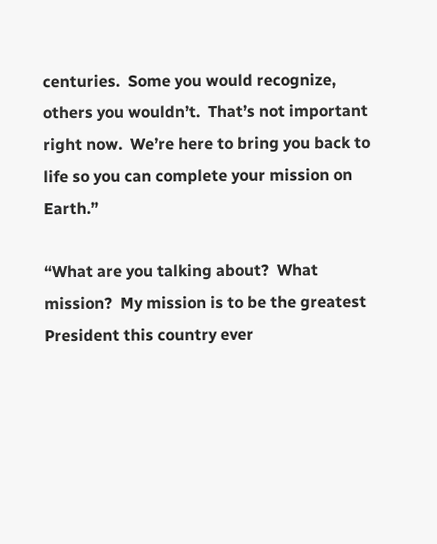centuries.  Some you would recognize, others you wouldn’t.  That’s not important right now.  We’re here to bring you back to life so you can complete your mission on Earth.”

“What are you talking about?  What mission?  My mission is to be the greatest President this country ever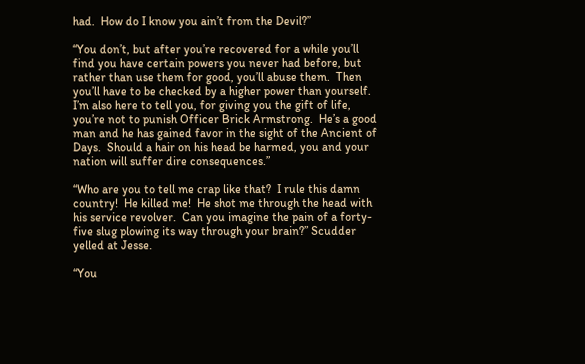had.  How do I know you ain’t from the Devil?”

“You don’t, but after you’re recovered for a while you’ll find you have certain powers you never had before, but rather than use them for good, you’ll abuse them.  Then you’ll have to be checked by a higher power than yourself.  I’m also here to tell you, for giving you the gift of life, you’re not to punish Officer Brick Armstrong.  He’s a good man and he has gained favor in the sight of the Ancient of Days.  Should a hair on his head be harmed, you and your nation will suffer dire consequences.”

“Who are you to tell me crap like that?  I rule this damn country!  He killed me!  He shot me through the head with his service revolver.  Can you imagine the pain of a forty-five slug plowing its way through your brain?” Scudder yelled at Jesse.

“You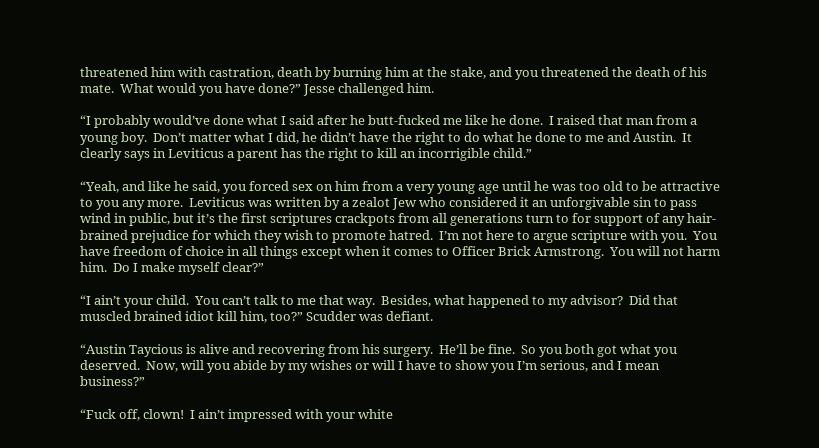threatened him with castration, death by burning him at the stake, and you threatened the death of his mate.  What would you have done?” Jesse challenged him.

“I probably would’ve done what I said after he butt-fucked me like he done.  I raised that man from a young boy.  Don’t matter what I did, he didn’t have the right to do what he done to me and Austin.  It clearly says in Leviticus a parent has the right to kill an incorrigible child.”

“Yeah, and like he said, you forced sex on him from a very young age until he was too old to be attractive to you any more.  Leviticus was written by a zealot Jew who considered it an unforgivable sin to pass wind in public, but it’s the first scriptures crackpots from all generations turn to for support of any hair-brained prejudice for which they wish to promote hatred.  I’m not here to argue scripture with you.  You have freedom of choice in all things except when it comes to Officer Brick Armstrong.  You will not harm him.  Do I make myself clear?”

“I ain’t your child.  You can’t talk to me that way.  Besides, what happened to my advisor?  Did that muscled brained idiot kill him, too?” Scudder was defiant.

“Austin Taycious is alive and recovering from his surgery.  He’ll be fine.  So you both got what you deserved.  Now, will you abide by my wishes or will I have to show you I’m serious, and I mean business?”

“Fuck off, clown!  I ain’t impressed with your white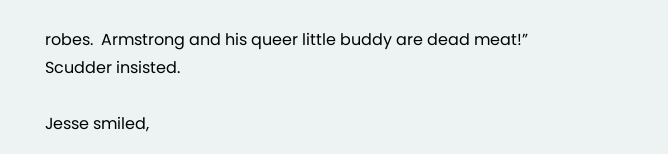robes.  Armstrong and his queer little buddy are dead meat!”  Scudder insisted.

Jesse smiled,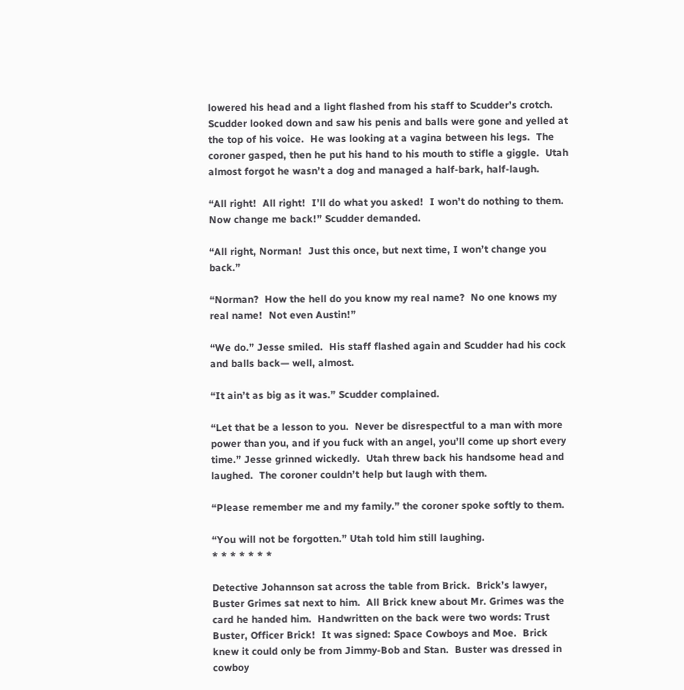lowered his head and a light flashed from his staff to Scudder’s crotch.  Scudder looked down and saw his penis and balls were gone and yelled at the top of his voice.  He was looking at a vagina between his legs.  The coroner gasped, then he put his hand to his mouth to stifle a giggle.  Utah almost forgot he wasn’t a dog and managed a half-bark, half-laugh.

“All right!  All right!  I’ll do what you asked!  I won’t do nothing to them.  Now change me back!” Scudder demanded.

“All right, Norman!  Just this once, but next time, I won’t change you back.”

“Norman?  How the hell do you know my real name?  No one knows my real name!  Not even Austin!”

“We do.” Jesse smiled.  His staff flashed again and Scudder had his cock and balls back— well, almost.

“It ain’t as big as it was.” Scudder complained.

“Let that be a lesson to you.  Never be disrespectful to a man with more power than you, and if you fuck with an angel, you’ll come up short every time.” Jesse grinned wickedly.  Utah threw back his handsome head and laughed.  The coroner couldn’t help but laugh with them.

“Please remember me and my family.” the coroner spoke softly to them.

“You will not be forgotten.” Utah told him still laughing.
* * * * * * *

Detective Johannson sat across the table from Brick.  Brick’s lawyer, Buster Grimes sat next to him.  All Brick knew about Mr. Grimes was the card he handed him.  Handwritten on the back were two words: Trust Buster, Officer Brick!  It was signed: Space Cowboys and Moe.  Brick knew it could only be from Jimmy-Bob and Stan.  Buster was dressed in cowboy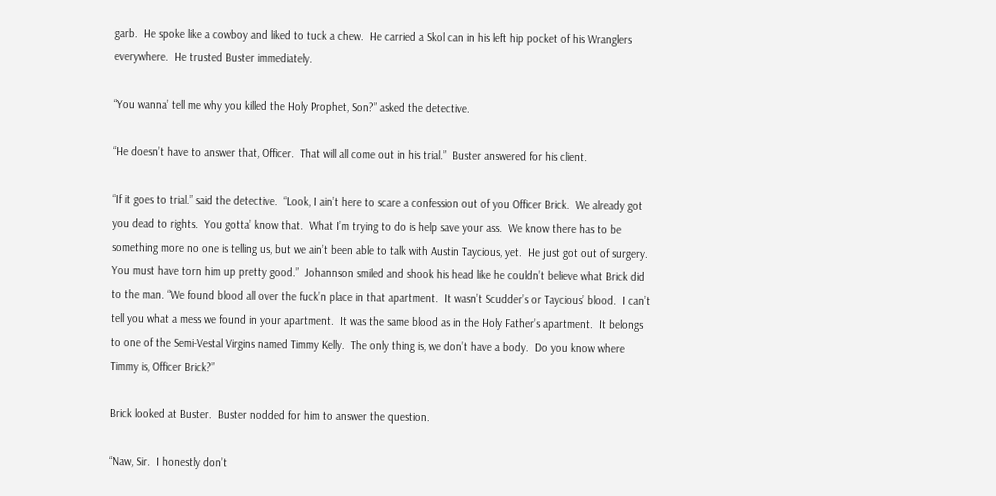garb.  He spoke like a cowboy and liked to tuck a chew.  He carried a Skol can in his left hip pocket of his Wranglers everywhere.  He trusted Buster immediately.

“You wanna’ tell me why you killed the Holy Prophet, Son?” asked the detective.

“He doesn’t have to answer that, Officer.  That will all come out in his trial.”  Buster answered for his client.

“If it goes to trial.” said the detective.  “Look, I ain’t here to scare a confession out of you Officer Brick.  We already got you dead to rights.  You gotta’ know that.  What I’m trying to do is help save your ass.  We know there has to be something more no one is telling us, but we ain’t been able to talk with Austin Taycious, yet.  He just got out of surgery.  You must have torn him up pretty good.”  Johannson smiled and shook his head like he couldn’t believe what Brick did to the man. “We found blood all over the fuck’n place in that apartment.  It wasn’t Scudder’s or Taycious’ blood.  I can’t tell you what a mess we found in your apartment.  It was the same blood as in the Holy Father’s apartment.  It belongs to one of the Semi-Vestal Virgins named Timmy Kelly.  The only thing is, we don’t have a body.  Do you know where Timmy is, Officer Brick?”

Brick looked at Buster.  Buster nodded for him to answer the question.

“Naw, Sir.  I honestly don’t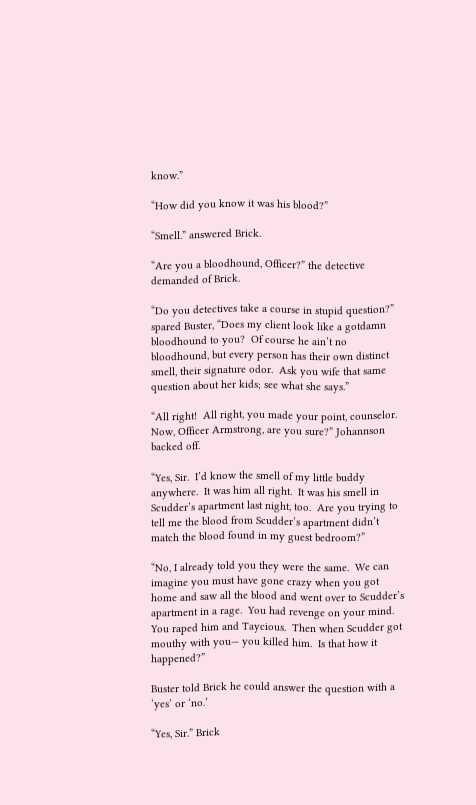know.”

“How did you know it was his blood?”

“Smell.” answered Brick.

“Are you a bloodhound, Officer?” the detective demanded of Brick.

“Do you detectives take a course in stupid question?” spared Buster, “Does my client look like a gotdamn bloodhound to you?  Of course he ain’t no bloodhound, but every person has their own distinct smell, their signature odor.  Ask you wife that same question about her kids; see what she says.”

“All right!  All right, you made your point, counselor.  Now, Officer Armstrong, are you sure?” Johannson backed off.

“Yes, Sir.  I’d know the smell of my little buddy anywhere.  It was him all right.  It was his smell in Scudder’s apartment last night, too.  Are you trying to tell me the blood from Scudder’s apartment didn’t match the blood found in my guest bedroom?”

“No, I already told you they were the same.  We can imagine you must have gone crazy when you got home and saw all the blood and went over to Scudder’s apartment in a rage.  You had revenge on your mind.  You raped him and Taycious.  Then when Scudder got mouthy with you— you killed him.  Is that how it happened?”

Buster told Brick he could answer the question with a ‘yes’ or ‘no.’

“Yes, Sir.” Brick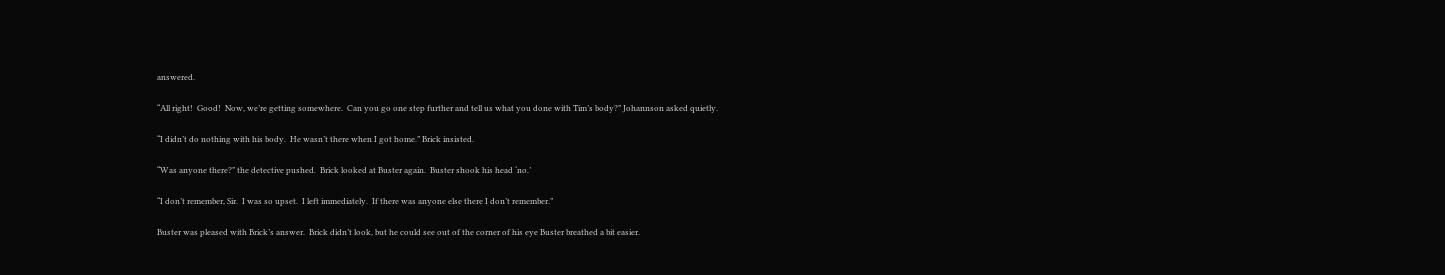answered.

“All right!  Good!  Now, we’re getting somewhere.  Can you go one step further and tell us what you done with Tim’s body?” Johannson asked quietly.

“I didn’t do nothing with his body.  He wasn’t there when I got home.” Brick insisted.

“Was anyone there?” the detective pushed.  Brick looked at Buster again.  Buster shook his head ‘no.’

“I don’t remember, Sir.  I was so upset.  I left immediately.  If there was anyone else there I don’t remember.”

Buster was pleased with Brick’s answer.  Brick didn’t look, but he could see out of the corner of his eye Buster breathed a bit easier.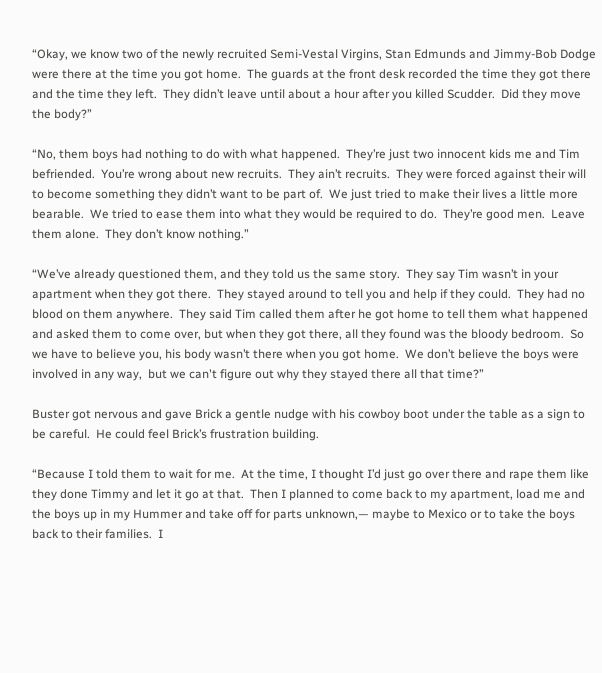“Okay, we know two of the newly recruited Semi-Vestal Virgins, Stan Edmunds and Jimmy-Bob Dodge were there at the time you got home.  The guards at the front desk recorded the time they got there and the time they left.  They didn’t leave until about a hour after you killed Scudder.  Did they move the body?”

“No, them boys had nothing to do with what happened.  They’re just two innocent kids me and Tim befriended.  You’re wrong about new recruits.  They ain’t recruits.  They were forced against their will to become something they didn’t want to be part of.  We just tried to make their lives a little more bearable.  We tried to ease them into what they would be required to do.  They’re good men.  Leave them alone.  They don’t know nothing.”

“We’ve already questioned them, and they told us the same story.  They say Tim wasn’t in your apartment when they got there.  They stayed around to tell you and help if they could.  They had no blood on them anywhere.  They said Tim called them after he got home to tell them what happened and asked them to come over, but when they got there, all they found was the bloody bedroom.  So we have to believe you, his body wasn’t there when you got home.  We don’t believe the boys were involved in any way,  but we can't figure out why they stayed there all that time?”

Buster got nervous and gave Brick a gentle nudge with his cowboy boot under the table as a sign to be careful.  He could feel Brick’s frustration building.

“Because I told them to wait for me.  At the time, I thought I’d just go over there and rape them like they done Timmy and let it go at that.  Then I planned to come back to my apartment, load me and the boys up in my Hummer and take off for parts unknown,— maybe to Mexico or to take the boys back to their families.  I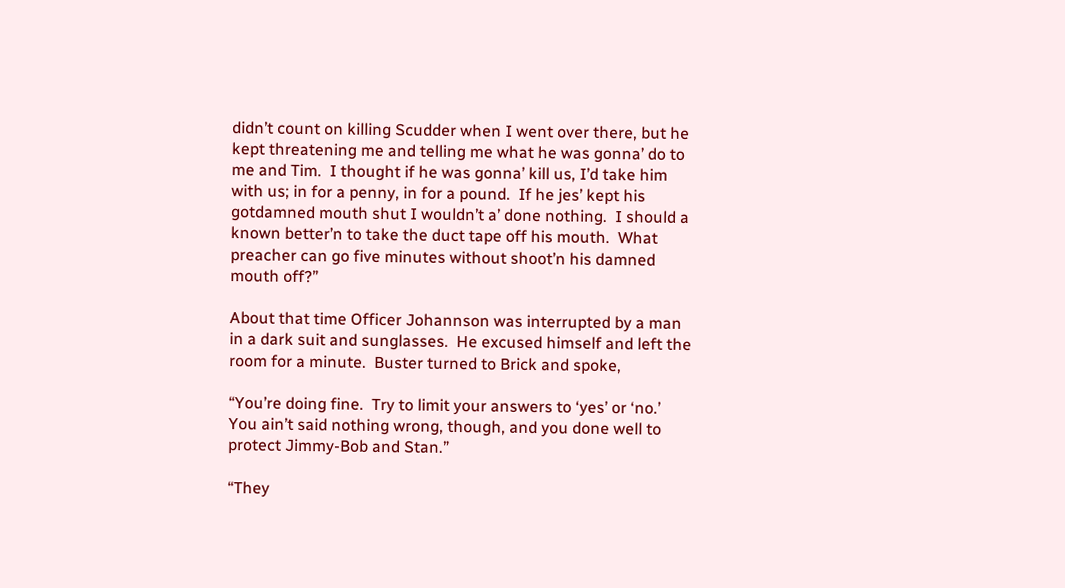didn’t count on killing Scudder when I went over there, but he kept threatening me and telling me what he was gonna’ do to me and Tim.  I thought if he was gonna’ kill us, I’d take him with us; in for a penny, in for a pound.  If he jes’ kept his gotdamned mouth shut I wouldn’t a’ done nothing.  I should a known better’n to take the duct tape off his mouth.  What preacher can go five minutes without shoot’n his damned mouth off?”

About that time Officer Johannson was interrupted by a man in a dark suit and sunglasses.  He excused himself and left the room for a minute.  Buster turned to Brick and spoke,

“You’re doing fine.  Try to limit your answers to ‘yes’ or ‘no.’ You ain’t said nothing wrong, though, and you done well to protect Jimmy-Bob and Stan.”

“They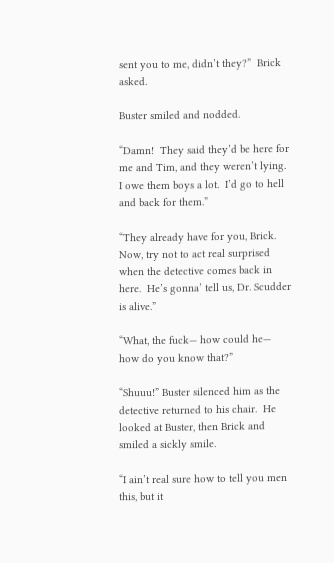sent you to me, didn’t they?”  Brick asked.

Buster smiled and nodded.

“Damn!  They said they’d be here for me and Tim, and they weren’t lying.  I owe them boys a lot.  I’d go to hell and back for them.”

“They already have for you, Brick.  Now, try not to act real surprised when the detective comes back in here.  He’s gonna’ tell us, Dr. Scudder is alive.”

“What, the fuck— how could he— how do you know that?”

“Shuuu!” Buster silenced him as the detective returned to his chair.  He looked at Buster, then Brick and smiled a sickly smile.

“I ain’t real sure how to tell you men this, but it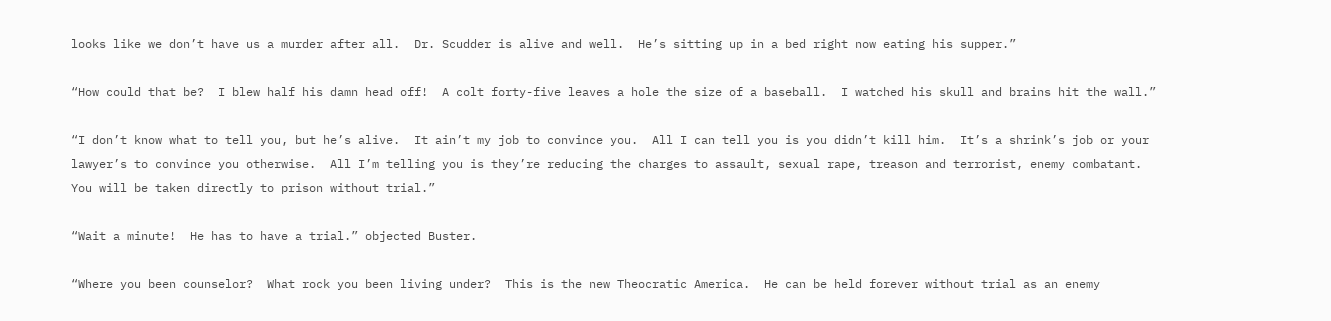looks like we don’t have us a murder after all.  Dr. Scudder is alive and well.  He’s sitting up in a bed right now eating his supper.”

“How could that be?  I blew half his damn head off!  A colt forty-five leaves a hole the size of a baseball.  I watched his skull and brains hit the wall.”

“I don’t know what to tell you, but he’s alive.  It ain’t my job to convince you.  All I can tell you is you didn’t kill him.  It’s a shrink’s job or your lawyer’s to convince you otherwise.  All I’m telling you is they’re reducing the charges to assault, sexual rape, treason and terrorist, enemy combatant.  You will be taken directly to prison without trial.”

“Wait a minute!  He has to have a trial.” objected Buster.

“Where you been counselor?  What rock you been living under?  This is the new Theocratic America.  He can be held forever without trial as an enemy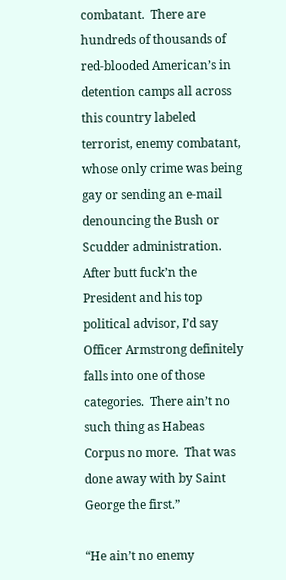combatant.  There are hundreds of thousands of red-blooded American’s in detention camps all across this country labeled terrorist, enemy combatant, whose only crime was being gay or sending an e-mail denouncing the Bush or Scudder administration.  After butt fuck’n the President and his top political advisor, I’d say Officer Armstrong definitely falls into one of those categories.  There ain’t no such thing as Habeas Corpus no more.  That was done away with by Saint George the first.”

“He ain’t no enemy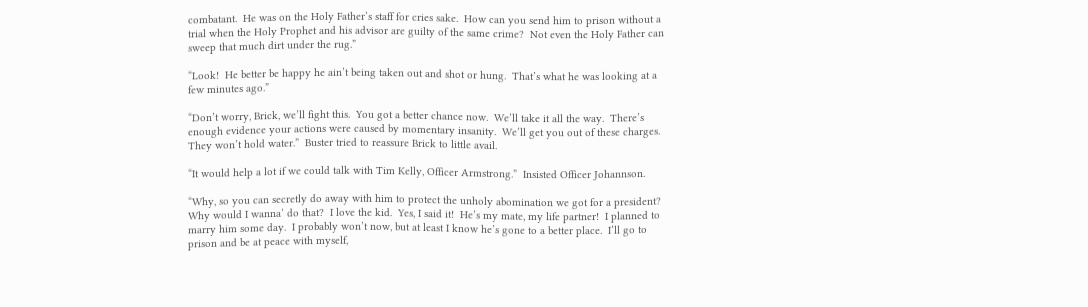combatant.  He was on the Holy Father’s staff for cries sake.  How can you send him to prison without a trial when the Holy Prophet and his advisor are guilty of the same crime?  Not even the Holy Father can sweep that much dirt under the rug.”

“Look!  He better be happy he ain’t being taken out and shot or hung.  That’s what he was looking at a few minutes ago.”

“Don’t worry, Brick, we’ll fight this.  You got a better chance now.  We’ll take it all the way.  There’s enough evidence your actions were caused by momentary insanity.  We’ll get you out of these charges.  They won’t hold water.”  Buster tried to reassure Brick to little avail.

“It would help a lot if we could talk with Tim Kelly, Officer Armstrong.”  Insisted Officer Johannson.

“Why, so you can secretly do away with him to protect the unholy abomination we got for a president?  Why would I wanna’ do that?  I love the kid.  Yes, I said it!  He’s my mate, my life partner!  I planned to marry him some day.  I probably won’t now, but at least I know he’s gone to a better place.  I’ll go to prison and be at peace with myself,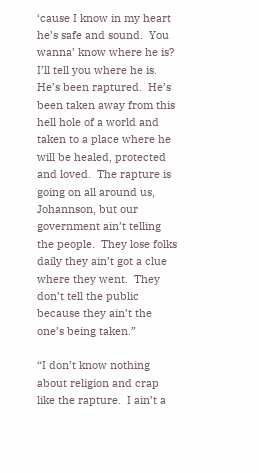‘cause I know in my heart he’s safe and sound.  You wanna’ know where he is?  I’ll tell you where he is.  He’s been raptured.  He’s been taken away from this hell hole of a world and taken to a place where he will be healed, protected and loved.  The rapture is going on all around us, Johannson, but our government ain’t telling the people.  They lose folks daily they ain’t got a clue where they went.  They don’t tell the public because they ain’t the one’s being taken.”

“I don’t know nothing about religion and crap like the rapture.  I ain’t a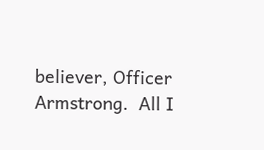believer, Officer Armstrong.  All I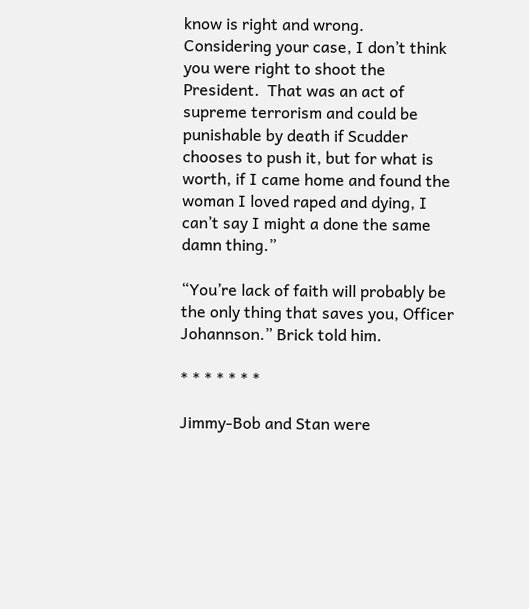know is right and wrong.  Considering your case, I don’t think you were right to shoot the President.  That was an act of supreme terrorism and could be punishable by death if Scudder chooses to push it, but for what is worth, if I came home and found the woman I loved raped and dying, I can’t say I might a done the same damn thing.”

“You’re lack of faith will probably be the only thing that saves you, Officer Johannson.” Brick told him.

* * * * * * *

Jimmy-Bob and Stan were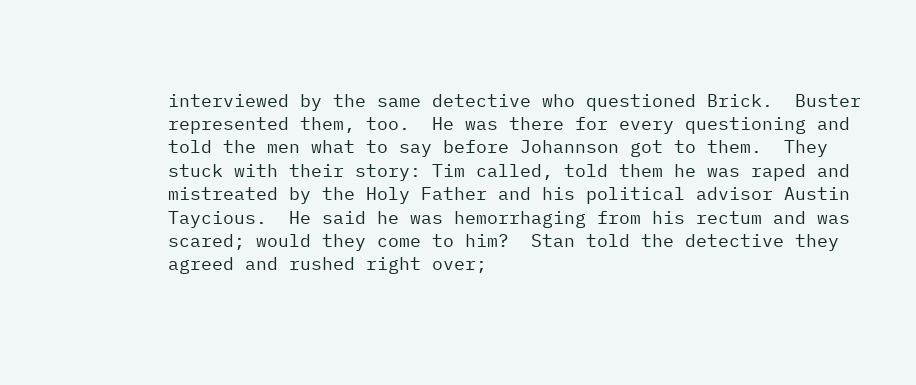interviewed by the same detective who questioned Brick.  Buster represented them, too.  He was there for every questioning and told the men what to say before Johannson got to them.  They stuck with their story: Tim called, told them he was raped and mistreated by the Holy Father and his political advisor Austin Taycious.  He said he was hemorrhaging from his rectum and was scared; would they come to him?  Stan told the detective they agreed and rushed right over;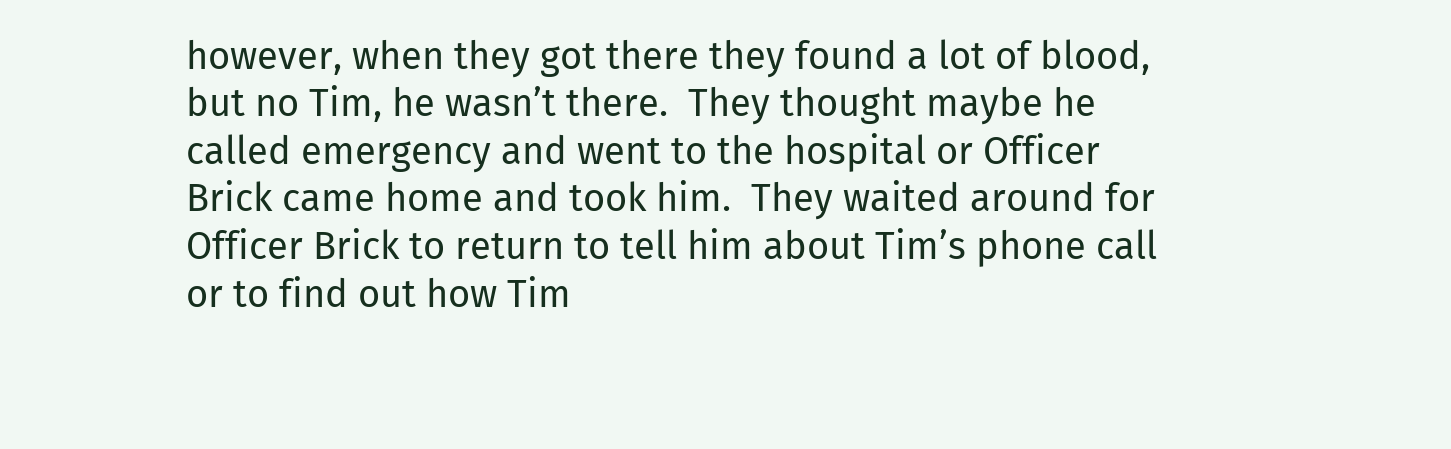however, when they got there they found a lot of blood, but no Tim, he wasn’t there.  They thought maybe he called emergency and went to the hospital or Officer Brick came home and took him.  They waited around for Officer Brick to return to tell him about Tim’s phone call or to find out how Tim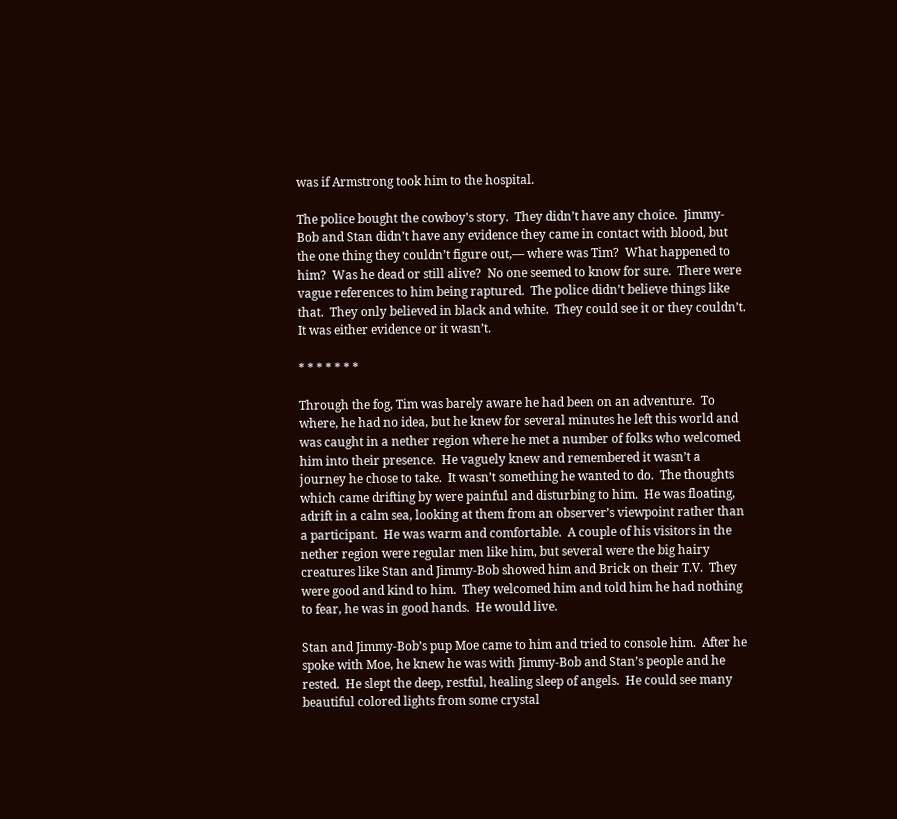was if Armstrong took him to the hospital.

The police bought the cowboy’s story.  They didn’t have any choice.  Jimmy-Bob and Stan didn’t have any evidence they came in contact with blood, but the one thing they couldn’t figure out,— where was Tim?  What happened to him?  Was he dead or still alive?  No one seemed to know for sure.  There were vague references to him being raptured.  The police didn’t believe things like that.  They only believed in black and white.  They could see it or they couldn’t.  It was either evidence or it wasn’t.

* * * * * * *

Through the fog, Tim was barely aware he had been on an adventure.  To where, he had no idea, but he knew for several minutes he left this world and was caught in a nether region where he met a number of folks who welcomed him into their presence.  He vaguely knew and remembered it wasn’t a journey he chose to take.  It wasn’t something he wanted to do.  The thoughts which came drifting by were painful and disturbing to him.  He was floating, adrift in a calm sea, looking at them from an observer’s viewpoint rather than a participant.  He was warm and comfortable.  A couple of his visitors in the nether region were regular men like him, but several were the big hairy creatures like Stan and Jimmy-Bob showed him and Brick on their T.V.  They were good and kind to him.  They welcomed him and told him he had nothing to fear, he was in good hands.  He would live.

Stan and Jimmy-Bob’s pup Moe came to him and tried to console him.  After he spoke with Moe, he knew he was with Jimmy-Bob and Stan’s people and he rested.  He slept the deep, restful, healing sleep of angels.  He could see many beautiful colored lights from some crystal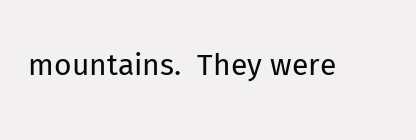mountains.  They were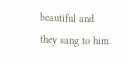beautiful and they sang to him.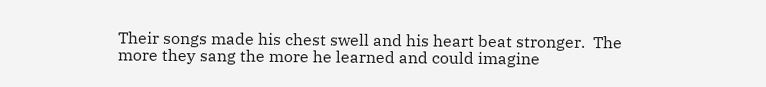Their songs made his chest swell and his heart beat stronger.  The more they sang the more he learned and could imagine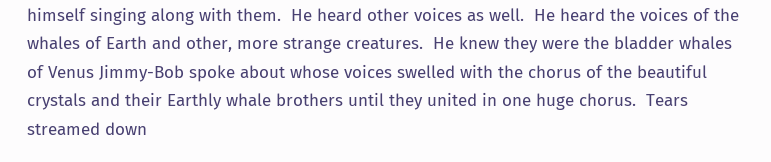himself singing along with them.  He heard other voices as well.  He heard the voices of the whales of Earth and other, more strange creatures.  He knew they were the bladder whales of Venus Jimmy-Bob spoke about whose voices swelled with the chorus of the beautiful crystals and their Earthly whale brothers until they united in one huge chorus.  Tears streamed down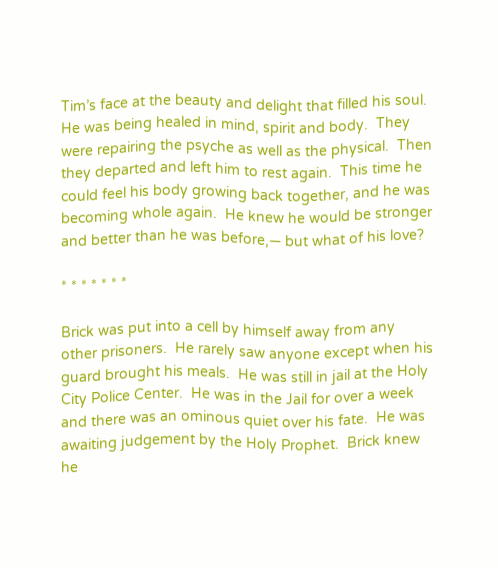Tim’s face at the beauty and delight that filled his soul.  He was being healed in mind, spirit and body.  They were repairing the psyche as well as the physical.  Then they departed and left him to rest again.  This time he could feel his body growing back together, and he was becoming whole again.  He knew he would be stronger and better than he was before,— but what of his love?

* * * * * * *

Brick was put into a cell by himself away from any other prisoners.  He rarely saw anyone except when his guard brought his meals.  He was still in jail at the Holy City Police Center.  He was in the Jail for over a week and there was an ominous quiet over his fate.  He was awaiting judgement by the Holy Prophet.  Brick knew he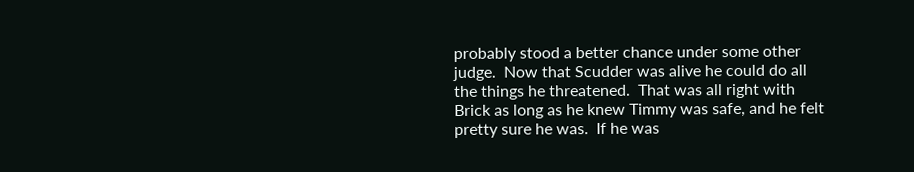probably stood a better chance under some other judge.  Now that Scudder was alive he could do all the things he threatened.  That was all right with Brick as long as he knew Timmy was safe, and he felt pretty sure he was.  If he was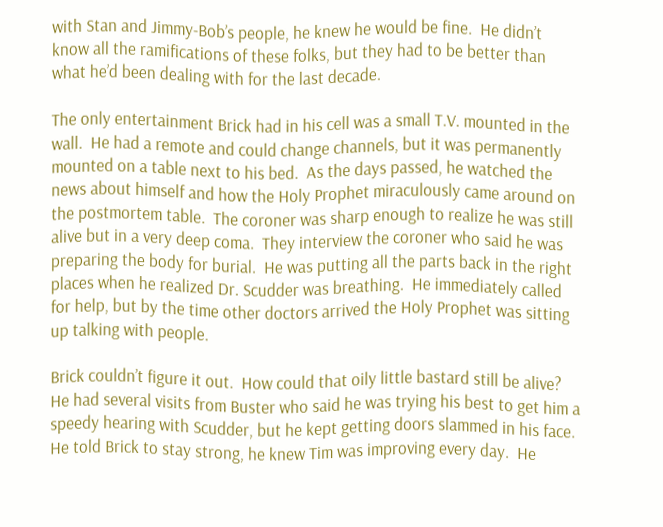with Stan and Jimmy-Bob’s people, he knew he would be fine.  He didn’t know all the ramifications of these folks, but they had to be better than what he’d been dealing with for the last decade.

The only entertainment Brick had in his cell was a small T.V. mounted in the wall.  He had a remote and could change channels, but it was permanently mounted on a table next to his bed.  As the days passed, he watched the news about himself and how the Holy Prophet miraculously came around on the postmortem table.  The coroner was sharp enough to realize he was still alive but in a very deep coma.  They interview the coroner who said he was  preparing the body for burial.  He was putting all the parts back in the right places when he realized Dr. Scudder was breathing.  He immediately called for help, but by the time other doctors arrived the Holy Prophet was sitting up talking with people.

Brick couldn’t figure it out.  How could that oily little bastard still be alive?  He had several visits from Buster who said he was trying his best to get him a speedy hearing with Scudder, but he kept getting doors slammed in his face.  He told Brick to stay strong, he knew Tim was improving every day.  He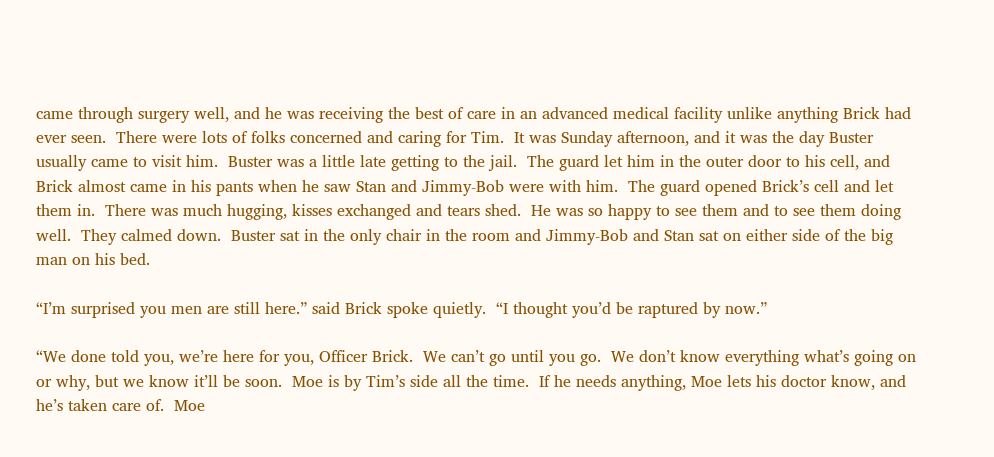came through surgery well, and he was receiving the best of care in an advanced medical facility unlike anything Brick had ever seen.  There were lots of folks concerned and caring for Tim.  It was Sunday afternoon, and it was the day Buster usually came to visit him.  Buster was a little late getting to the jail.  The guard let him in the outer door to his cell, and Brick almost came in his pants when he saw Stan and Jimmy-Bob were with him.  The guard opened Brick’s cell and let them in.  There was much hugging, kisses exchanged and tears shed.  He was so happy to see them and to see them doing well.  They calmed down.  Buster sat in the only chair in the room and Jimmy-Bob and Stan sat on either side of the big man on his bed.

“I’m surprised you men are still here.” said Brick spoke quietly.  “I thought you’d be raptured by now.”

“We done told you, we’re here for you, Officer Brick.  We can’t go until you go.  We don’t know everything what’s going on or why, but we know it’ll be soon.  Moe is by Tim’s side all the time.  If he needs anything, Moe lets his doctor know, and he’s taken care of.  Moe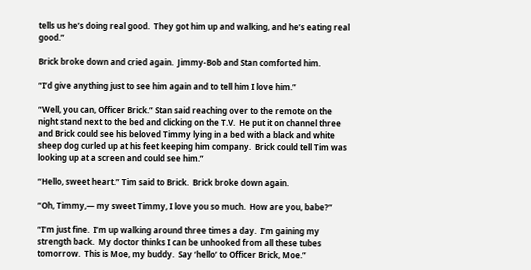tells us he’s doing real good.  They got him up and walking, and he’s eating real good.”

Brick broke down and cried again.  Jimmy-Bob and Stan comforted him.

“I’d give anything just to see him again and to tell him I love him.”

“Well, you can, Officer Brick.” Stan said reaching over to the remote on the night stand next to the bed and clicking on the T.V.  He put it on channel three and Brick could see his beloved Timmy lying in a bed with a black and white sheep dog curled up at his feet keeping him company.  Brick could tell Tim was looking up at a screen and could see him.”

“Hello, sweet heart.” Tim said to Brick.  Brick broke down again.

“Oh, Timmy,— my sweet Timmy, I love you so much.  How are you, babe?”

“I’m just fine.  I’m up walking around three times a day.  I’m gaining my strength back.  My doctor thinks I can be unhooked from all these tubes tomorrow.  This is Moe, my buddy.  Say ‘hello’ to Officer Brick, Moe.”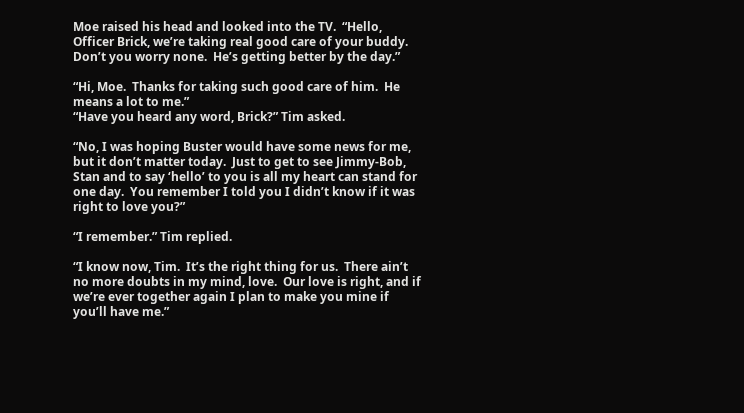Moe raised his head and looked into the TV.  “Hello, Officer Brick, we’re taking real good care of your buddy.  Don’t you worry none.  He’s getting better by the day.”

“Hi, Moe.  Thanks for taking such good care of him.  He means a lot to me.”
“Have you heard any word, Brick?” Tim asked.

“No, I was hoping Buster would have some news for me, but it don’t matter today.  Just to get to see Jimmy-Bob, Stan and to say ‘hello’ to you is all my heart can stand for one day.  You remember I told you I didn’t know if it was right to love you?”

“I remember.” Tim replied.

“I know now, Tim.  It’s the right thing for us.  There ain’t no more doubts in my mind, love.  Our love is right, and if we’re ever together again I plan to make you mine if you’ll have me.”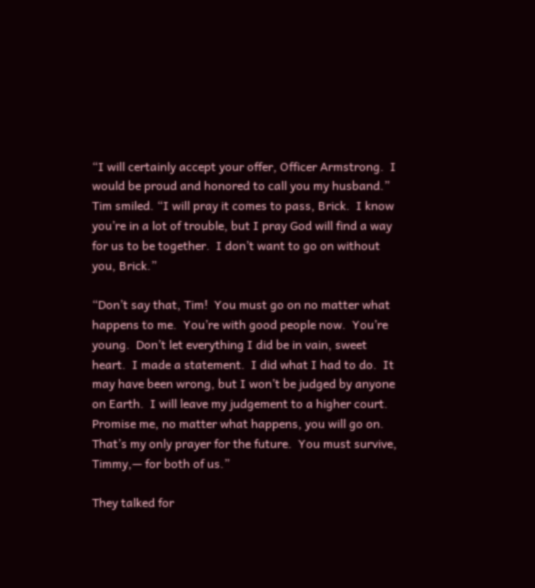“I will certainly accept your offer, Officer Armstrong.  I would be proud and honored to call you my husband.” Tim smiled. “I will pray it comes to pass, Brick.  I know you’re in a lot of trouble, but I pray God will find a way for us to be together.  I don’t want to go on without you, Brick.”

“Don’t say that, Tim!  You must go on no matter what happens to me.  You’re with good people now.  You’re young.  Don’t let everything I did be in vain, sweet heart.  I made a statement.  I did what I had to do.  It may have been wrong, but I won’t be judged by anyone on Earth.  I will leave my judgement to a higher court.  Promise me, no matter what happens, you will go on.  That’s my only prayer for the future.  You must survive, Timmy,— for both of us.”

They talked for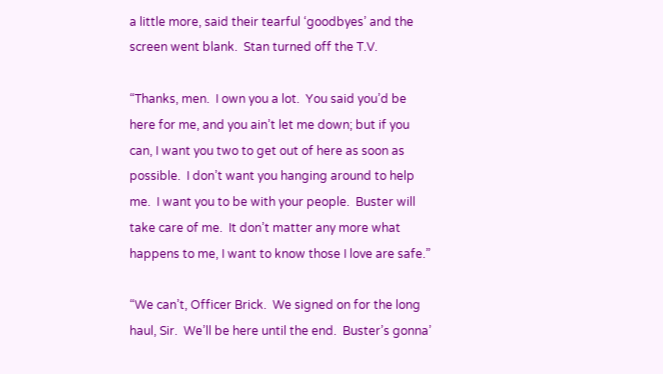a little more, said their tearful ‘goodbyes’ and the screen went blank.  Stan turned off the T.V.

“Thanks, men.  I own you a lot.  You said you’d be here for me, and you ain’t let me down; but if you can, I want you two to get out of here as soon as possible.  I don’t want you hanging around to help me.  I want you to be with your people.  Buster will take care of me.  It don’t matter any more what happens to me, I want to know those I love are safe.”

“We can’t, Officer Brick.  We signed on for the long haul, Sir.  We’ll be here until the end.  Buster’s gonna’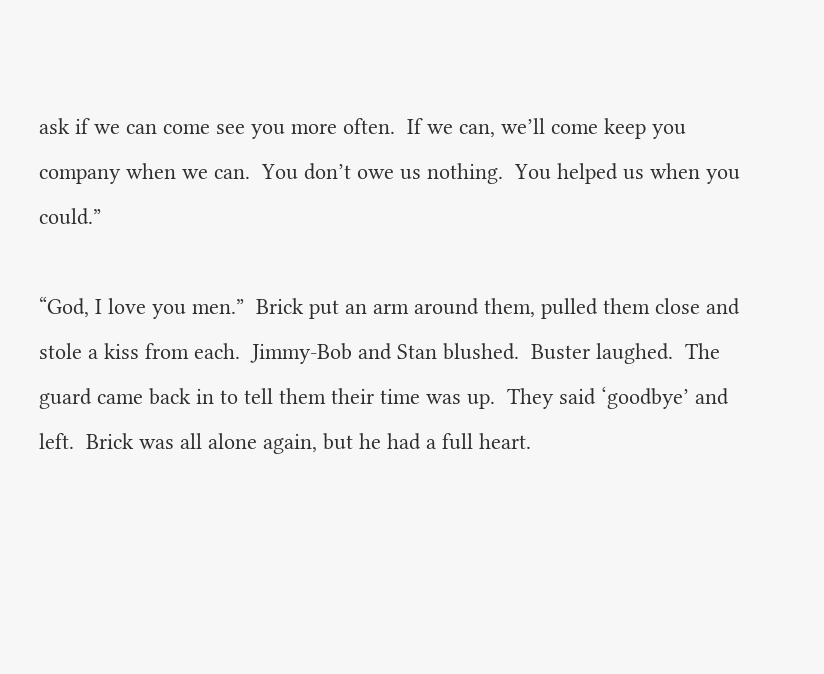ask if we can come see you more often.  If we can, we’ll come keep you company when we can.  You don’t owe us nothing.  You helped us when you could.”

“God, I love you men.”  Brick put an arm around them, pulled them close and stole a kiss from each.  Jimmy-Bob and Stan blushed.  Buster laughed.  The guard came back in to tell them their time was up.  They said ‘goodbye’ and left.  Brick was all alone again, but he had a full heart.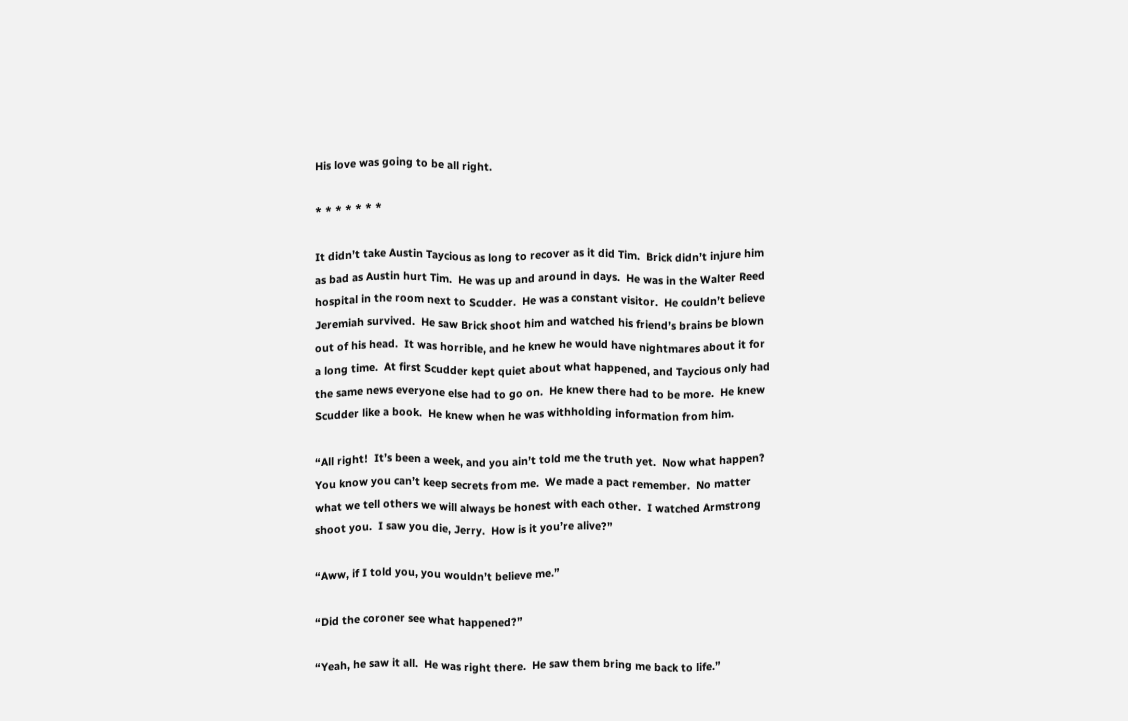His love was going to be all right.

* * * * * * *

It didn’t take Austin Taycious as long to recover as it did Tim.  Brick didn’t injure him as bad as Austin hurt Tim.  He was up and around in days.  He was in the Walter Reed hospital in the room next to Scudder.  He was a constant visitor.  He couldn’t believe Jeremiah survived.  He saw Brick shoot him and watched his friend’s brains be blown out of his head.  It was horrible, and he knew he would have nightmares about it for a long time.  At first Scudder kept quiet about what happened, and Taycious only had the same news everyone else had to go on.  He knew there had to be more.  He knew Scudder like a book.  He knew when he was withholding information from him.

“All right!  It’s been a week, and you ain’t told me the truth yet.  Now what happen?  You know you can’t keep secrets from me.  We made a pact remember.  No matter what we tell others we will always be honest with each other.  I watched Armstrong shoot you.  I saw you die, Jerry.  How is it you’re alive?”

“Aww, if I told you, you wouldn’t believe me.”

“Did the coroner see what happened?”

“Yeah, he saw it all.  He was right there.  He saw them bring me back to life.”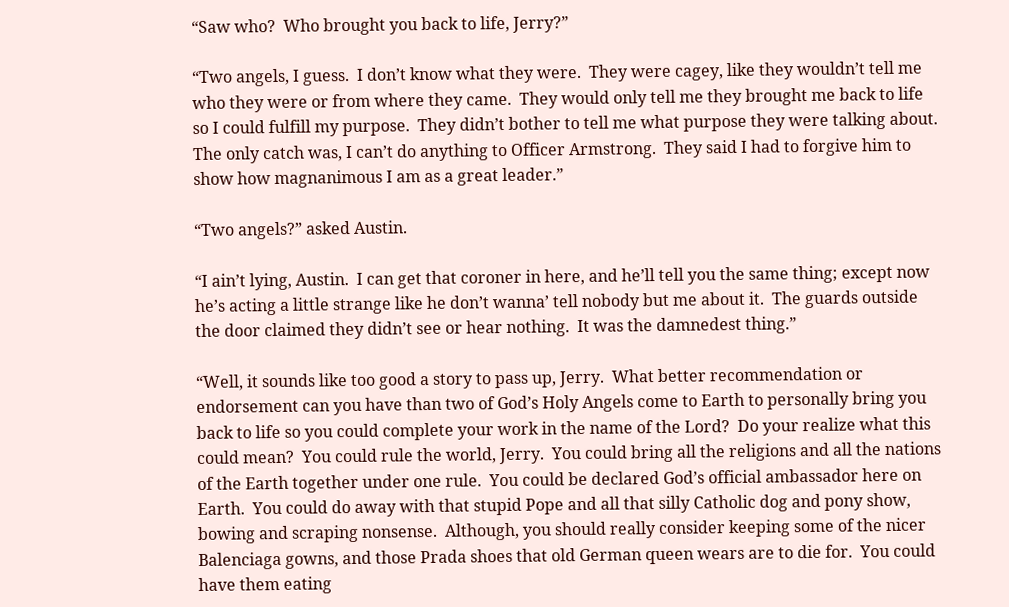“Saw who?  Who brought you back to life, Jerry?”

“Two angels, I guess.  I don’t know what they were.  They were cagey, like they wouldn’t tell me who they were or from where they came.  They would only tell me they brought me back to life so I could fulfill my purpose.  They didn’t bother to tell me what purpose they were talking about.  The only catch was, I can’t do anything to Officer Armstrong.  They said I had to forgive him to show how magnanimous I am as a great leader.”

“Two angels?” asked Austin.

“I ain’t lying, Austin.  I can get that coroner in here, and he’ll tell you the same thing; except now he’s acting a little strange like he don’t wanna’ tell nobody but me about it.  The guards outside the door claimed they didn’t see or hear nothing.  It was the damnedest thing.”

“Well, it sounds like too good a story to pass up, Jerry.  What better recommendation or endorsement can you have than two of God’s Holy Angels come to Earth to personally bring you back to life so you could complete your work in the name of the Lord?  Do your realize what this could mean?  You could rule the world, Jerry.  You could bring all the religions and all the nations of the Earth together under one rule.  You could be declared God’s official ambassador here on Earth.  You could do away with that stupid Pope and all that silly Catholic dog and pony show, bowing and scraping nonsense.  Although, you should really consider keeping some of the nicer Balenciaga gowns, and those Prada shoes that old German queen wears are to die for.  You could have them eating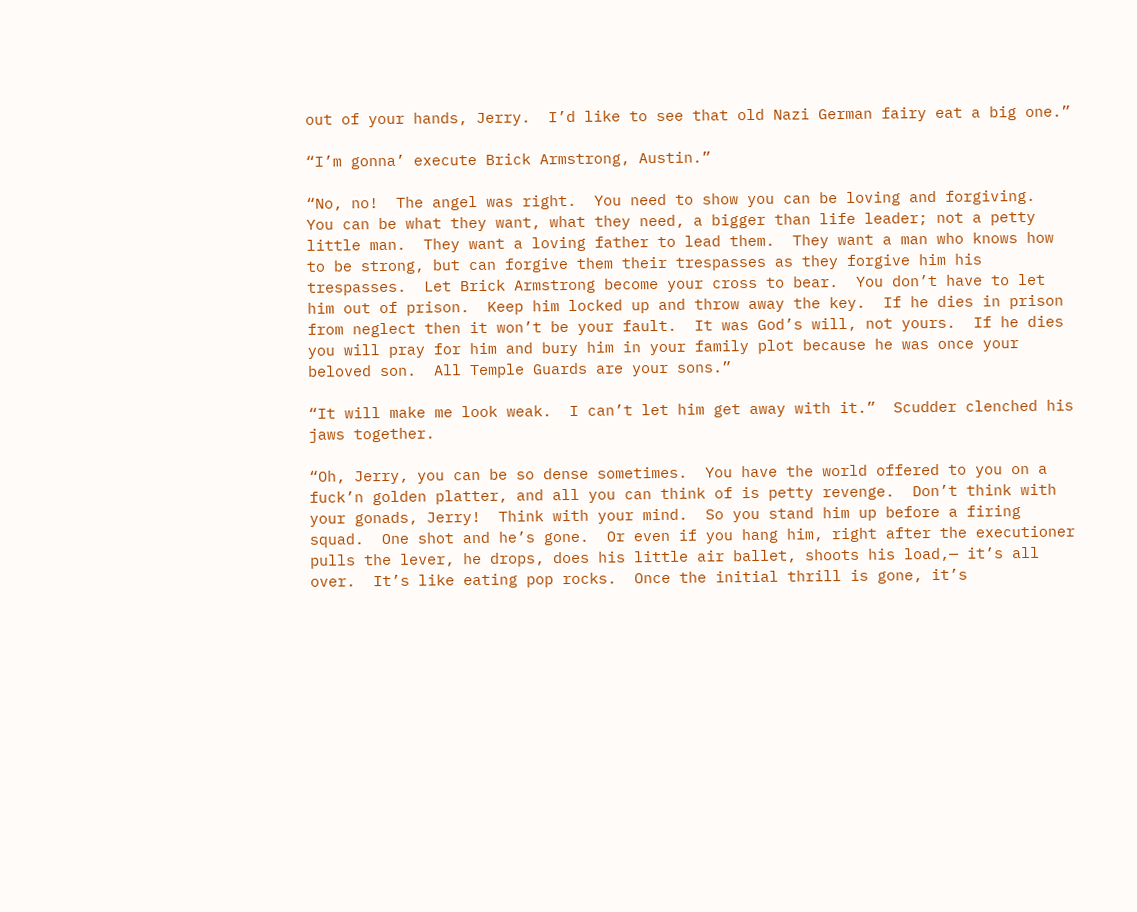out of your hands, Jerry.  I’d like to see that old Nazi German fairy eat a big one.”

“I’m gonna’ execute Brick Armstrong, Austin.”

“No, no!  The angel was right.  You need to show you can be loving and forgiving.  You can be what they want, what they need, a bigger than life leader; not a petty little man.  They want a loving father to lead them.  They want a man who knows how to be strong, but can forgive them their trespasses as they forgive him his trespasses.  Let Brick Armstrong become your cross to bear.  You don’t have to let him out of prison.  Keep him locked up and throw away the key.  If he dies in prison from neglect then it won’t be your fault.  It was God’s will, not yours.  If he dies you will pray for him and bury him in your family plot because he was once your beloved son.  All Temple Guards are your sons.”

“It will make me look weak.  I can’t let him get away with it.”  Scudder clenched his jaws together.

“Oh, Jerry, you can be so dense sometimes.  You have the world offered to you on a fuck’n golden platter, and all you can think of is petty revenge.  Don’t think with your gonads, Jerry!  Think with your mind.  So you stand him up before a firing squad.  One shot and he’s gone.  Or even if you hang him, right after the executioner pulls the lever, he drops, does his little air ballet, shoots his load,— it’s all over.  It’s like eating pop rocks.  Once the initial thrill is gone, it’s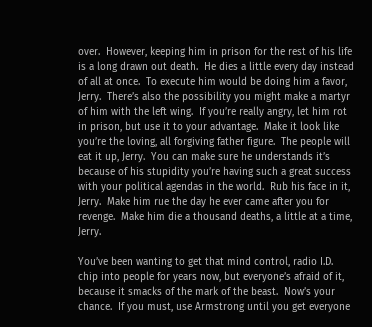over.  However, keeping him in prison for the rest of his life is a long drawn out death.  He dies a little every day instead of all at once.  To execute him would be doing him a favor, Jerry.  There’s also the possibility you might make a martyr of him with the left wing.  If you’re really angry, let him rot in prison, but use it to your advantage.  Make it look like you’re the loving, all forgiving father figure.  The people will eat it up, Jerry.  You can make sure he understands it’s because of his stupidity you’re having such a great success with your political agendas in the world.  Rub his face in it, Jerry.  Make him rue the day he ever came after you for revenge.  Make him die a thousand deaths, a little at a time, Jerry.

You’ve been wanting to get that mind control, radio I.D. chip into people for years now, but everyone’s afraid of it, because it smacks of the mark of the beast.  Now’s your chance.  If you must, use Armstrong until you get everyone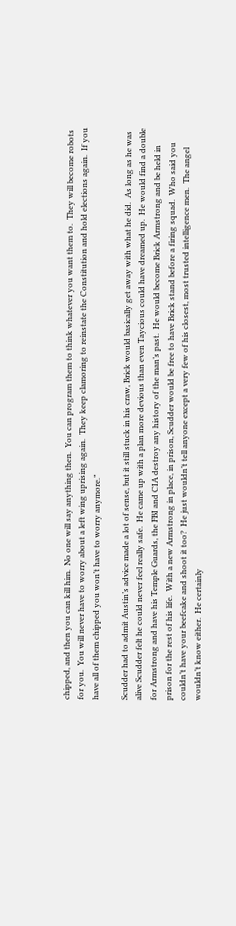chipped, and then you can kill him.  No one will say anything then.  You can program them to think whatever you want them to.  They will become robots for you.  You will never have to worry about a left wing uprising again.  They keep clamoring to reinstate the Constitution and hold elections again.  If you have all of them chipped you won’t have to worry anymore.”

Scudder had to admit Austin’s advice made a lot of sense, but it still stuck in his craw, Brick would basically get away with what he did.  As long as he was alive Scudder felt he could never feel really safe.  He came up with a plan more devious than even Taycious could have dreamed up.  He would find a double for Armstrong and have his Temple Guards, the FBI and CIA destroy any history of the man’s past.  He would become Brick Armstrong and be held in prison for the rest of his life.  With a new Armstrong in place, in prison, Scudder would be free to have Brick stand before a firing squad.  Who said you couldn’t have your beefcake and shoot it too?  He just wouldn’t tell anyone except a very few of his closest, most trusted intelligence men.  The angel wouldn’t know either.  He certainly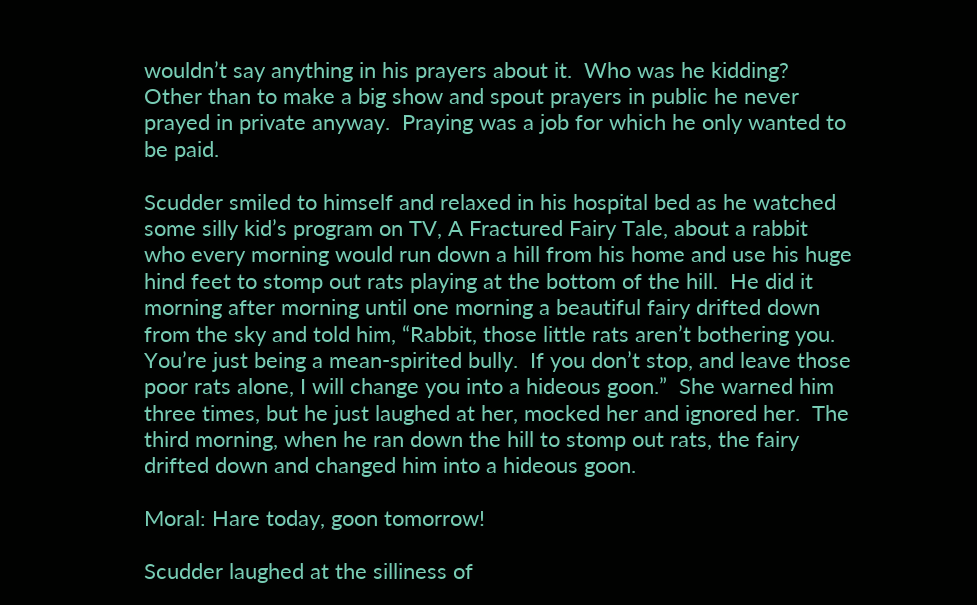wouldn’t say anything in his prayers about it.  Who was he kidding?  Other than to make a big show and spout prayers in public he never prayed in private anyway.  Praying was a job for which he only wanted to be paid.

Scudder smiled to himself and relaxed in his hospital bed as he watched some silly kid’s program on TV, A Fractured Fairy Tale, about a rabbit who every morning would run down a hill from his home and use his huge hind feet to stomp out rats playing at the bottom of the hill.  He did it morning after morning until one morning a beautiful fairy drifted down from the sky and told him, “Rabbit, those little rats aren’t bothering you.  You’re just being a mean-spirited bully.  If you don’t stop, and leave those poor rats alone, I will change you into a hideous goon.”  She warned him three times, but he just laughed at her, mocked her and ignored her.  The third morning, when he ran down the hill to stomp out rats, the fairy drifted down and changed him into a hideous goon.

Moral: Hare today, goon tomorrow!

Scudder laughed at the silliness of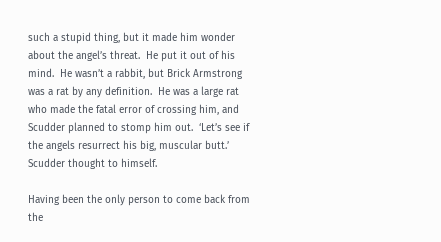such a stupid thing, but it made him wonder about the angel’s threat.  He put it out of his mind.  He wasn’t a rabbit, but Brick Armstrong was a rat by any definition.  He was a large rat who made the fatal error of crossing him, and Scudder planned to stomp him out.  ‘Let’s see if the angels resurrect his big, muscular butt.’  Scudder thought to himself.

Having been the only person to come back from the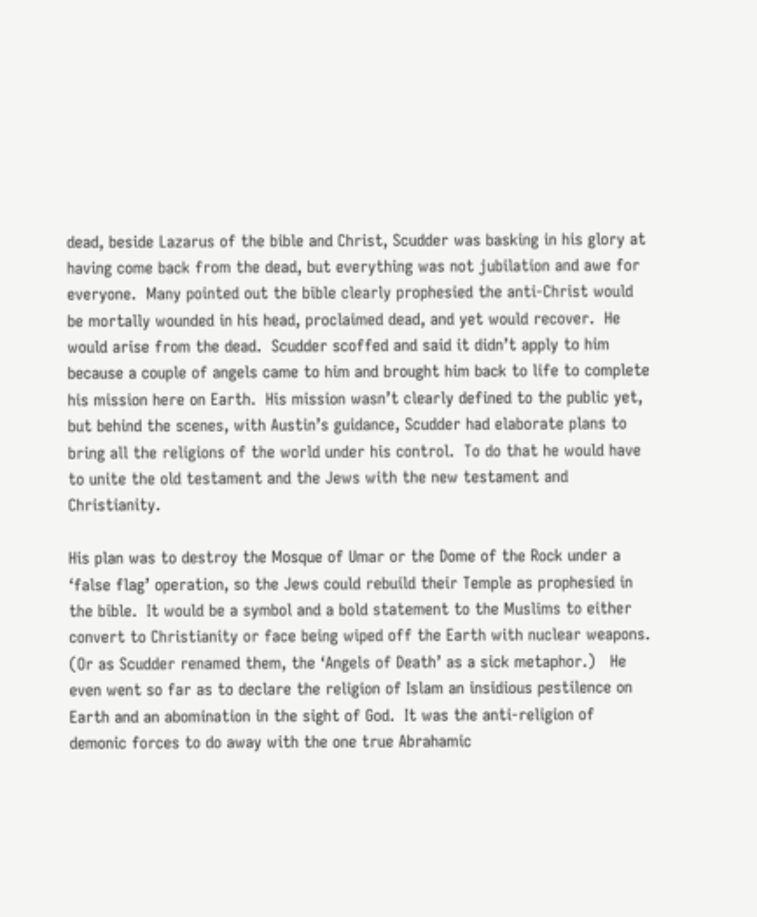dead, beside Lazarus of the bible and Christ, Scudder was basking in his glory at having come back from the dead, but everything was not jubilation and awe for everyone.  Many pointed out the bible clearly prophesied the anti-Christ would be mortally wounded in his head, proclaimed dead, and yet would recover.  He would arise from the dead.  Scudder scoffed and said it didn’t apply to him because a couple of angels came to him and brought him back to life to complete his mission here on Earth.  His mission wasn’t clearly defined to the public yet, but behind the scenes, with Austin’s guidance, Scudder had elaborate plans to bring all the religions of the world under his control.  To do that he would have to unite the old testament and the Jews with the new testament and Christianity.

His plan was to destroy the Mosque of Umar or the Dome of the Rock under a ‘false flag’ operation, so the Jews could rebuild their Temple as prophesied in the bible.  It would be a symbol and a bold statement to the Muslims to either convert to Christianity or face being wiped off the Earth with nuclear weapons.  (Or as Scudder renamed them, the ‘Angels of Death’ as a sick metaphor.)   He even went so far as to declare the religion of Islam an insidious pestilence on Earth and an abomination in the sight of God.  It was the anti-religion of demonic forces to do away with the one true Abrahamic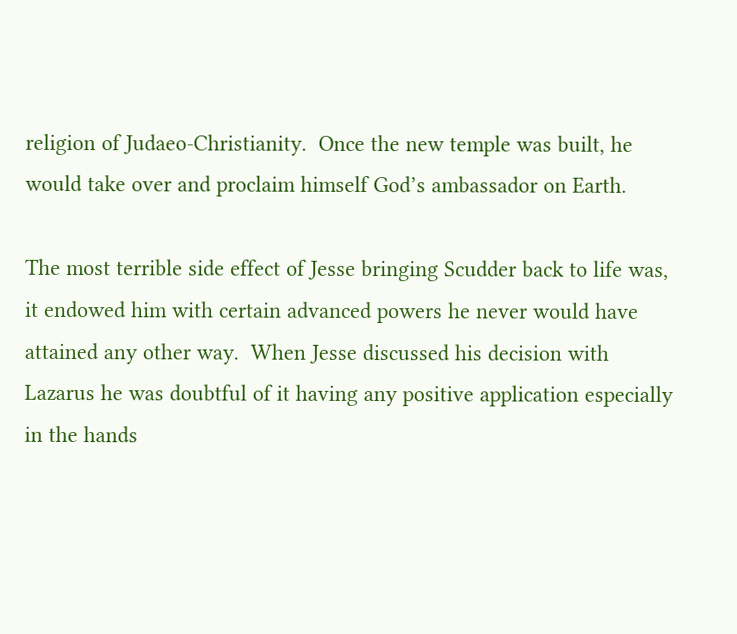religion of Judaeo-Christianity.  Once the new temple was built, he would take over and proclaim himself God’s ambassador on Earth.

The most terrible side effect of Jesse bringing Scudder back to life was, it endowed him with certain advanced powers he never would have attained any other way.  When Jesse discussed his decision with Lazarus he was doubtful of it having any positive application especially in the hands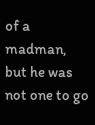of a madman, but he was not one to go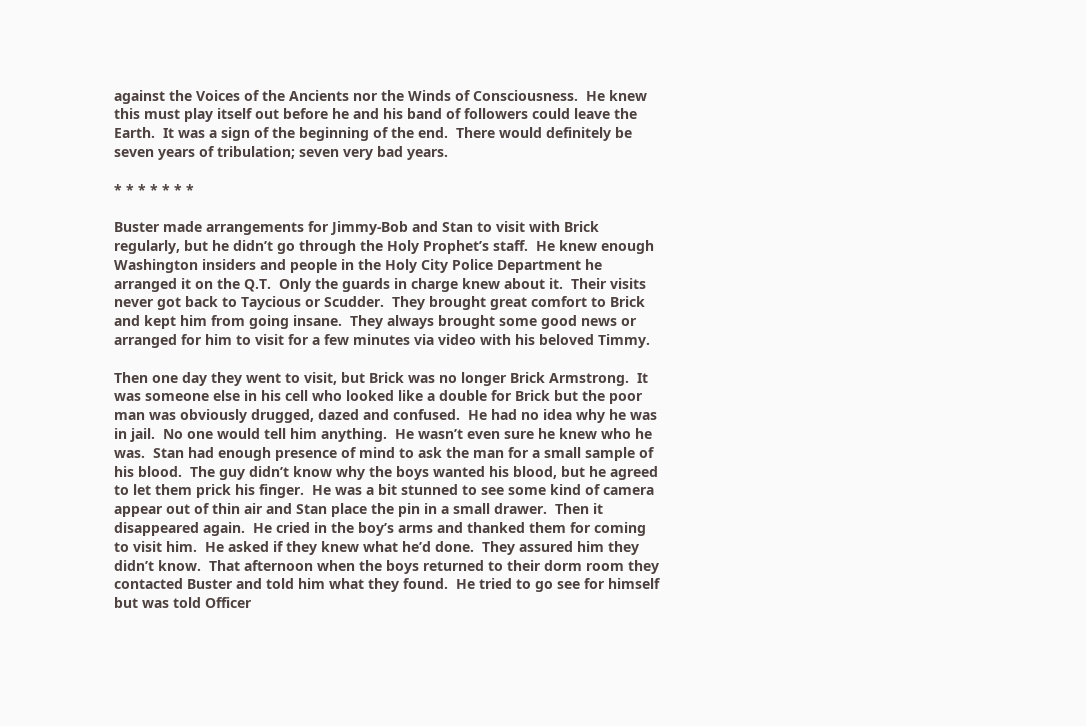against the Voices of the Ancients nor the Winds of Consciousness.  He knew this must play itself out before he and his band of followers could leave the Earth.  It was a sign of the beginning of the end.  There would definitely be seven years of tribulation; seven very bad years.

* * * * * * *

Buster made arrangements for Jimmy-Bob and Stan to visit with Brick regularly, but he didn’t go through the Holy Prophet’s staff.  He knew enough Washington insiders and people in the Holy City Police Department he arranged it on the Q.T.  Only the guards in charge knew about it.  Their visits never got back to Taycious or Scudder.  They brought great comfort to Brick and kept him from going insane.  They always brought some good news or arranged for him to visit for a few minutes via video with his beloved Timmy.

Then one day they went to visit, but Brick was no longer Brick Armstrong.  It was someone else in his cell who looked like a double for Brick but the poor man was obviously drugged, dazed and confused.  He had no idea why he was in jail.  No one would tell him anything.  He wasn’t even sure he knew who he was.  Stan had enough presence of mind to ask the man for a small sample of his blood.  The guy didn’t know why the boys wanted his blood, but he agreed to let them prick his finger.  He was a bit stunned to see some kind of camera appear out of thin air and Stan place the pin in a small drawer.  Then it disappeared again.  He cried in the boy’s arms and thanked them for coming to visit him.  He asked if they knew what he’d done.  They assured him they didn’t know.  That afternoon when the boys returned to their dorm room they contacted Buster and told him what they found.  He tried to go see for himself but was told Officer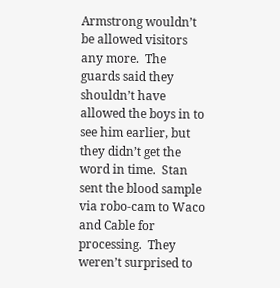Armstrong wouldn’t be allowed visitors any more.  The guards said they shouldn’t have allowed the boys in to see him earlier, but they didn’t get the word in time.  Stan sent the blood sample via robo-cam to Waco and Cable for processing.  They weren’t surprised to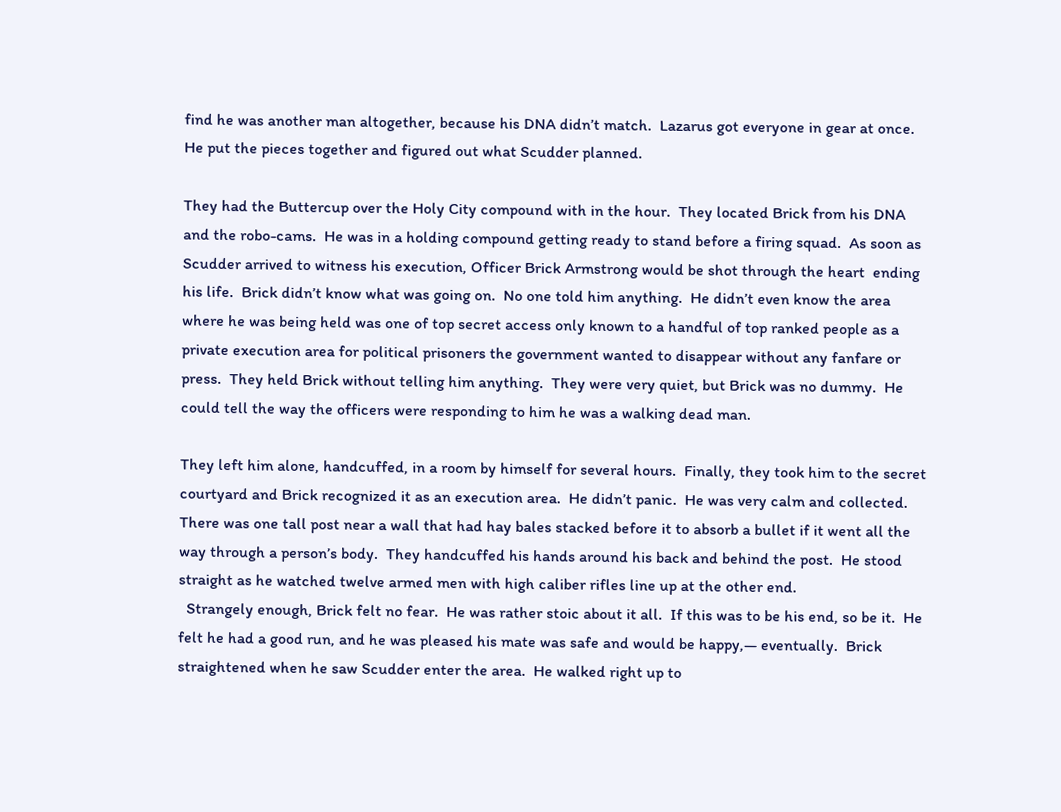find he was another man altogether, because his DNA didn’t match.  Lazarus got everyone in gear at once.  He put the pieces together and figured out what Scudder planned.

They had the Buttercup over the Holy City compound with in the hour.  They located Brick from his DNA and the robo-cams.  He was in a holding compound getting ready to stand before a firing squad.  As soon as Scudder arrived to witness his execution, Officer Brick Armstrong would be shot through the heart  ending his life.  Brick didn’t know what was going on.  No one told him anything.  He didn’t even know the area where he was being held was one of top secret access only known to a handful of top ranked people as a private execution area for political prisoners the government wanted to disappear without any fanfare or press.  They held Brick without telling him anything.  They were very quiet, but Brick was no dummy.  He could tell the way the officers were responding to him he was a walking dead man.

They left him alone, handcuffed, in a room by himself for several hours.  Finally, they took him to the secret courtyard and Brick recognized it as an execution area.  He didn’t panic.  He was very calm and collected.  There was one tall post near a wall that had hay bales stacked before it to absorb a bullet if it went all the way through a person’s body.  They handcuffed his hands around his back and behind the post.  He stood straight as he watched twelve armed men with high caliber rifles line up at the other end.
  Strangely enough, Brick felt no fear.  He was rather stoic about it all.  If this was to be his end, so be it.  He felt he had a good run, and he was pleased his mate was safe and would be happy,— eventually.  Brick straightened when he saw Scudder enter the area.  He walked right up to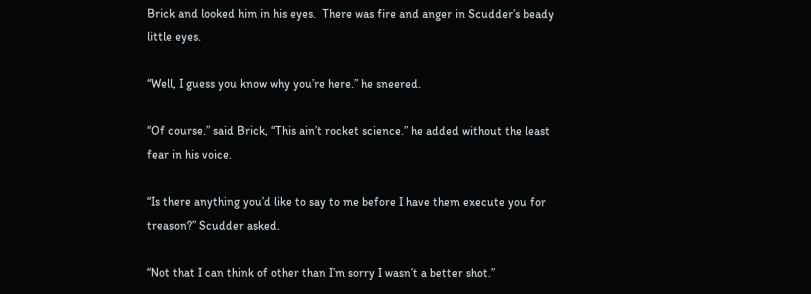Brick and looked him in his eyes.  There was fire and anger in Scudder’s beady little eyes.

“Well, I guess you know why you’re here.” he sneered.

“Of course.” said Brick, “This ain’t rocket science.” he added without the least fear in his voice.

“Is there anything you’d like to say to me before I have them execute you for treason?” Scudder asked.

“Not that I can think of other than I’m sorry I wasn’t a better shot.”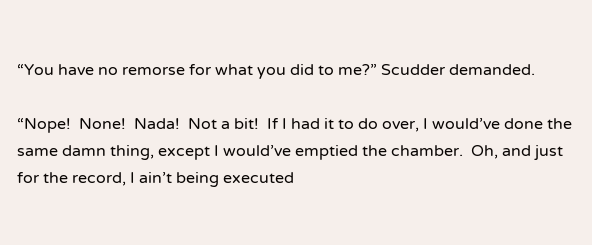“You have no remorse for what you did to me?” Scudder demanded.

“Nope!  None!  Nada!  Not a bit!  If I had it to do over, I would’ve done the same damn thing, except I would’ve emptied the chamber.  Oh, and just for the record, I ain’t being executed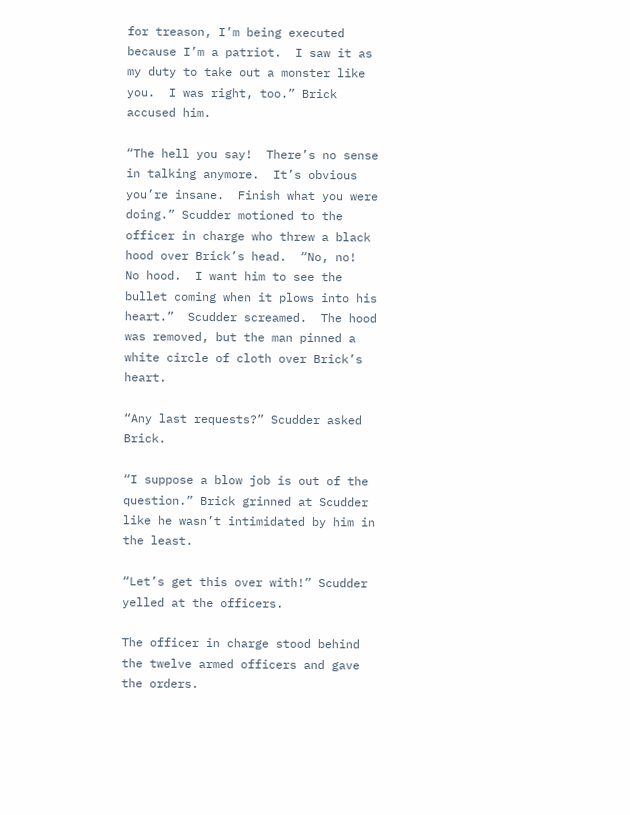for treason, I’m being executed because I’m a patriot.  I saw it as my duty to take out a monster like you.  I was right, too.” Brick accused him.

“The hell you say!  There’s no sense in talking anymore.  It’s obvious you’re insane.  Finish what you were doing.” Scudder motioned to the officer in charge who threw a black hood over Brick’s head.  “No, no!  No hood.  I want him to see the bullet coming when it plows into his heart.”  Scudder screamed.  The hood was removed, but the man pinned a white circle of cloth over Brick’s heart.

“Any last requests?” Scudder asked Brick.

“I suppose a blow job is out of the question.” Brick grinned at Scudder like he wasn’t intimidated by him in the least.

“Let’s get this over with!” Scudder yelled at the officers.

The officer in charge stood behind the twelve armed officers and gave the orders.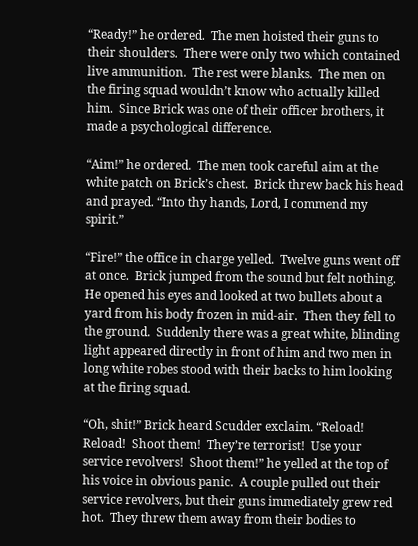“Ready!” he ordered.  The men hoisted their guns to their shoulders.  There were only two which contained live ammunition.  The rest were blanks.  The men on the firing squad wouldn’t know who actually killed him.  Since Brick was one of their officer brothers, it made a psychological difference.

“Aim!” he ordered.  The men took careful aim at the white patch on Brick’s chest.  Brick threw back his head and prayed. “Into thy hands, Lord, I commend my spirit.”

“Fire!” the office in charge yelled.  Twelve guns went off at once.  Brick jumped from the sound but felt nothing.  He opened his eyes and looked at two bullets about a yard from his body frozen in mid-air.  Then they fell to the ground.  Suddenly there was a great white, blinding light appeared directly in front of him and two men in long white robes stood with their backs to him looking at the firing squad.

“Oh, shit!” Brick heard Scudder exclaim. “Reload!  Reload!  Shoot them!  They’re terrorist!  Use your service revolvers!  Shoot them!” he yelled at the top of his voice in obvious panic.  A couple pulled out their service revolvers, but their guns immediately grew red hot.  They threw them away from their bodies to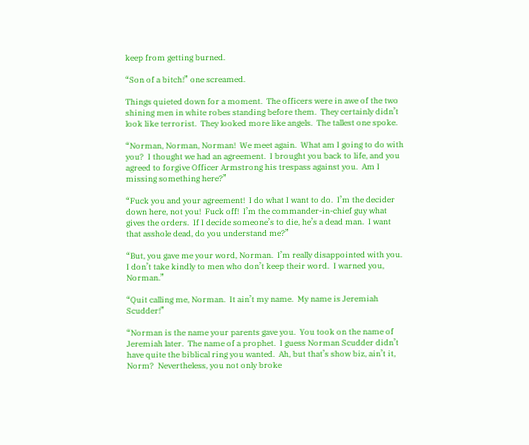keep from getting burned.

“Son of a bitch!” one screamed.

Things quieted down for a moment.  The officers were in awe of the two shining men in white robes standing before them.  They certainly didn’t look like terrorist.  They looked more like angels.  The tallest one spoke.

“Norman, Norman, Norman!  We meet again.  What am I going to do with you?  I thought we had an agreement.  I brought you back to life, and you agreed to forgive Officer Armstrong his trespass against you.  Am I missing something here?”

“Fuck you and your agreement!  I do what I want to do.  I’m the decider down here, not you!  Fuck off!  I’m the commander-in-chief guy what gives the orders.  If I decide someone’s to die, he’s a dead man.  I want that asshole dead, do you understand me?”

“But, you gave me your word, Norman.  I’m really disappointed with you.  I don’t take kindly to men who don’t keep their word.  I warned you, Norman.”

“Quit calling me, Norman.  It ain’t my name.  My name is Jeremiah Scudder!”

“Norman is the name your parents gave you.  You took on the name of Jeremiah later.  The name of a prophet.  I guess Norman Scudder didn’t have quite the biblical ring you wanted.  Ah, but that’s show biz, ain’t it, Norm?  Nevertheless, you not only broke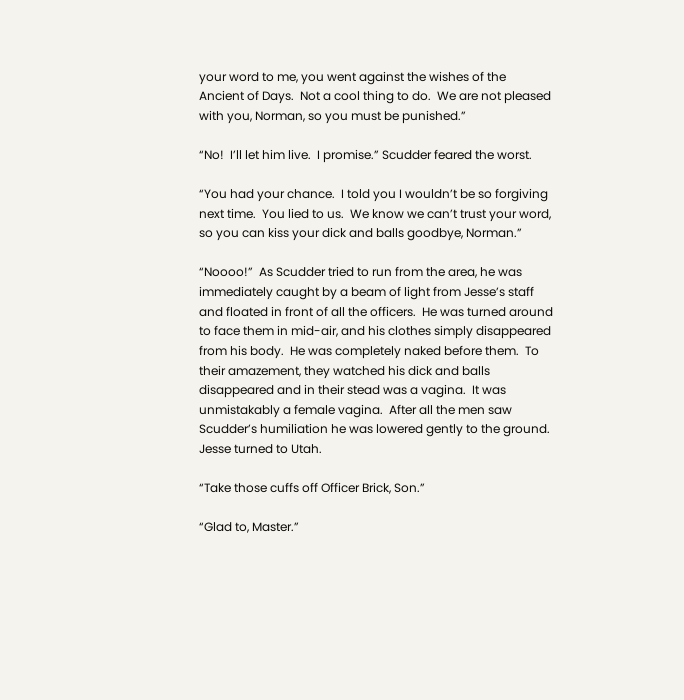your word to me, you went against the wishes of the Ancient of Days.  Not a cool thing to do.  We are not pleased with you, Norman, so you must be punished.”

“No!  I’ll let him live.  I promise.” Scudder feared the worst.

“You had your chance.  I told you I wouldn’t be so forgiving next time.  You lied to us.  We know we can’t trust your word, so you can kiss your dick and balls goodbye, Norman.”

“Noooo!”  As Scudder tried to run from the area, he was immediately caught by a beam of light from Jesse’s staff and floated in front of all the officers.  He was turned around to face them in mid-air, and his clothes simply disappeared from his body.  He was completely naked before them.  To their amazement, they watched his dick and balls disappeared and in their stead was a vagina.  It was unmistakably a female vagina.  After all the men saw Scudder’s humiliation he was lowered gently to the ground.  Jesse turned to Utah.

“Take those cuffs off Officer Brick, Son.”

“Glad to, Master.”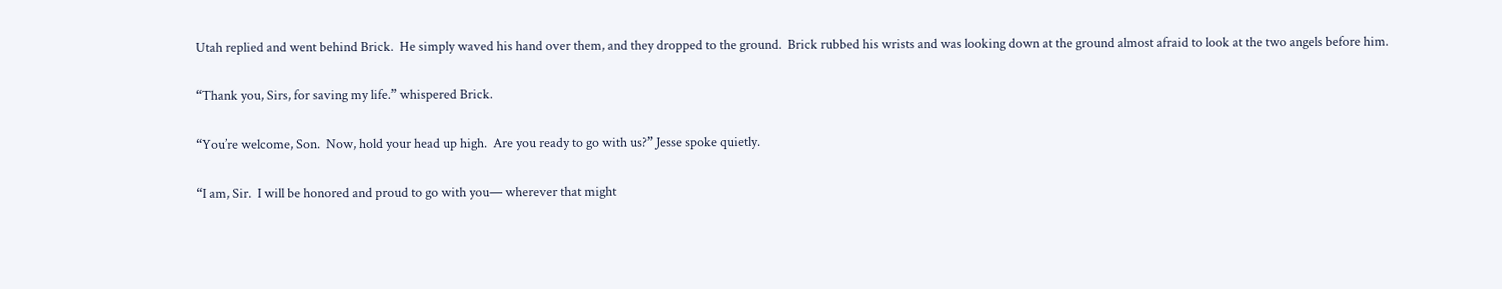Utah replied and went behind Brick.  He simply waved his hand over them, and they dropped to the ground.  Brick rubbed his wrists and was looking down at the ground almost afraid to look at the two angels before him.

“Thank you, Sirs, for saving my life.” whispered Brick.

“You’re welcome, Son.  Now, hold your head up high.  Are you ready to go with us?” Jesse spoke quietly.

“I am, Sir.  I will be honored and proud to go with you— wherever that might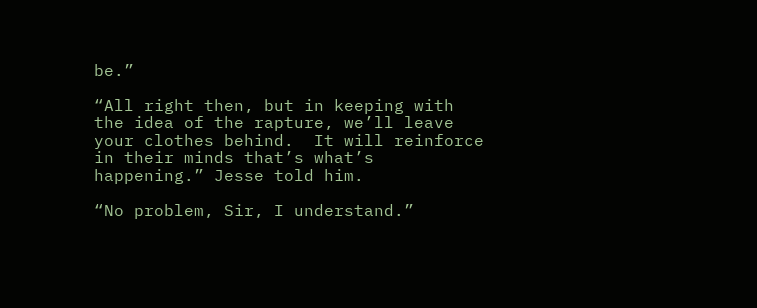be.”

“All right then, but in keeping with the idea of the rapture, we’ll leave your clothes behind.  It will reinforce in their minds that’s what’s happening.” Jesse told him.

“No problem, Sir, I understand.”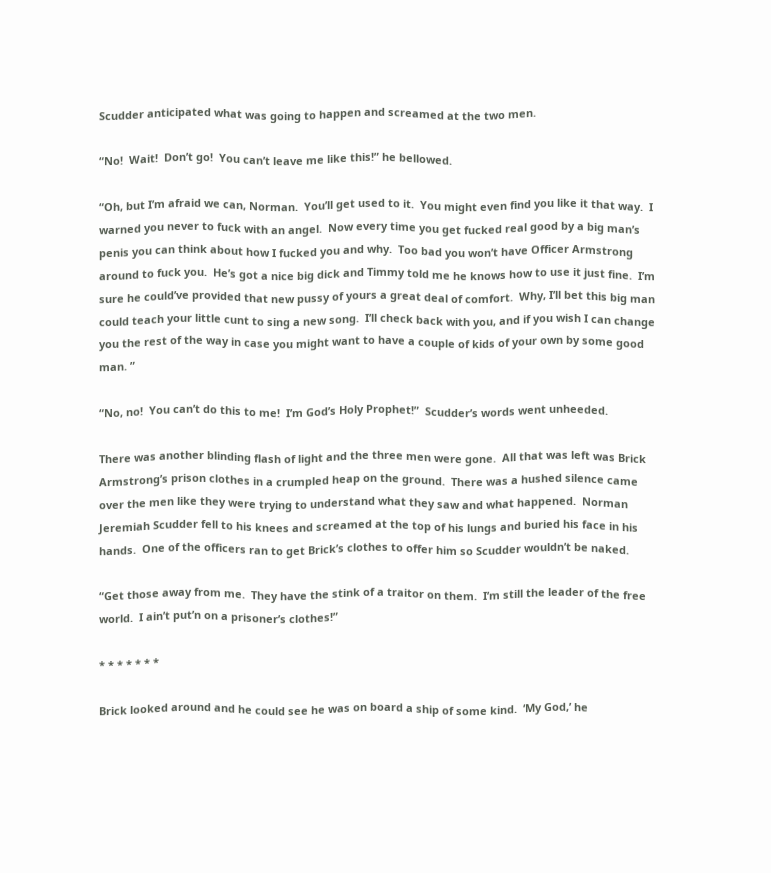Scudder anticipated what was going to happen and screamed at the two men.

“No!  Wait!  Don’t go!  You can’t leave me like this!” he bellowed.

“Oh, but I’m afraid we can, Norman.  You’ll get used to it.  You might even find you like it that way.  I warned you never to fuck with an angel.  Now every time you get fucked real good by a big man’s penis you can think about how I fucked you and why.  Too bad you won’t have Officer Armstrong around to fuck you.  He’s got a nice big dick and Timmy told me he knows how to use it just fine.  I’m sure he could’ve provided that new pussy of yours a great deal of comfort.  Why, I’ll bet this big man could teach your little cunt to sing a new song.  I’ll check back with you, and if you wish I can change you the rest of the way in case you might want to have a couple of kids of your own by some good man. ”

“No, no!  You can’t do this to me!  I’m God’s Holy Prophet!”  Scudder’s words went unheeded.

There was another blinding flash of light and the three men were gone.  All that was left was Brick Armstrong’s prison clothes in a crumpled heap on the ground.  There was a hushed silence came over the men like they were trying to understand what they saw and what happened.  Norman Jeremiah Scudder fell to his knees and screamed at the top of his lungs and buried his face in his hands.  One of the officers ran to get Brick’s clothes to offer him so Scudder wouldn’t be naked.

“Get those away from me.  They have the stink of a traitor on them.  I’m still the leader of the free world.  I ain’t put’n on a prisoner’s clothes!”

* * * * * * *

Brick looked around and he could see he was on board a ship of some kind.  ‘My God,’ he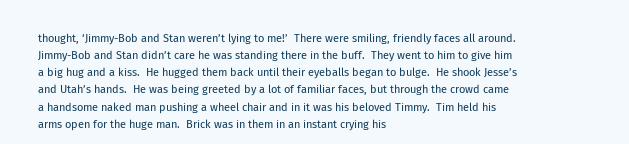thought, ‘Jimmy-Bob and Stan weren’t lying to me!’  There were smiling, friendly faces all around.  Jimmy-Bob and Stan didn’t care he was standing there in the buff.  They went to him to give him a big hug and a kiss.  He hugged them back until their eyeballs began to bulge.  He shook Jesse’s and Utah’s hands.  He was being greeted by a lot of familiar faces, but through the crowd came a handsome naked man pushing a wheel chair and in it was his beloved Timmy.  Tim held his arms open for the huge man.  Brick was in them in an instant crying his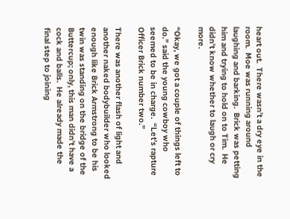heart out.  There wasn’t a dry eye in the room.  Moe was running around laughing and barking.  Brick was petting him and trying to hold on to Tim.  He didn’t know whether to laugh or cry more.

“Okay, we got a couple of things left to do.” said the young cowboy who seemed to be in charge.  “Let’s rapture Officer Brick number two.”

There was another flash of light and another naked bodybuilder who looked enough like Brick Armstrong to be his twin was standing on the bridge of the Buttercup; only, this man didn’t have a cock and balls.  He already made the final step to joining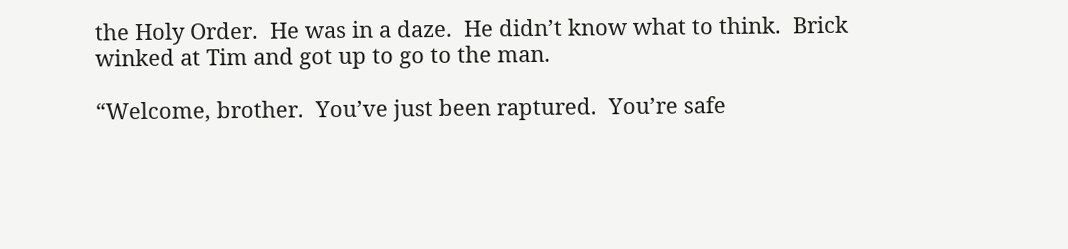the Holy Order.  He was in a daze.  He didn’t know what to think.  Brick winked at Tim and got up to go to the man.

“Welcome, brother.  You’ve just been raptured.  You’re safe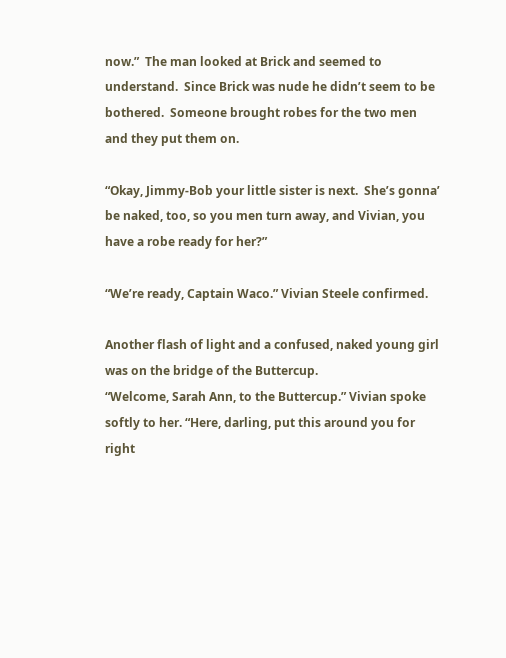now.”  The man looked at Brick and seemed to understand.  Since Brick was nude he didn’t seem to be bothered.  Someone brought robes for the two men and they put them on.

“Okay, Jimmy-Bob your little sister is next.  She’s gonna’ be naked, too, so you men turn away, and Vivian, you have a robe ready for her?”

“We’re ready, Captain Waco.” Vivian Steele confirmed.

Another flash of light and a confused, naked young girl was on the bridge of the Buttercup.
“Welcome, Sarah Ann, to the Buttercup.” Vivian spoke softly to her. “Here, darling, put this around you for right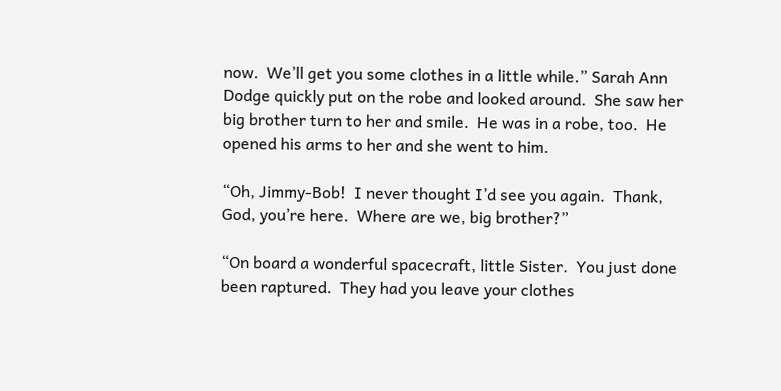now.  We’ll get you some clothes in a little while.” Sarah Ann Dodge quickly put on the robe and looked around.  She saw her big brother turn to her and smile.  He was in a robe, too.  He opened his arms to her and she went to him.

“Oh, Jimmy-Bob!  I never thought I’d see you again.  Thank, God, you’re here.  Where are we, big brother?”

“On board a wonderful spacecraft, little Sister.  You just done been raptured.  They had you leave your clothes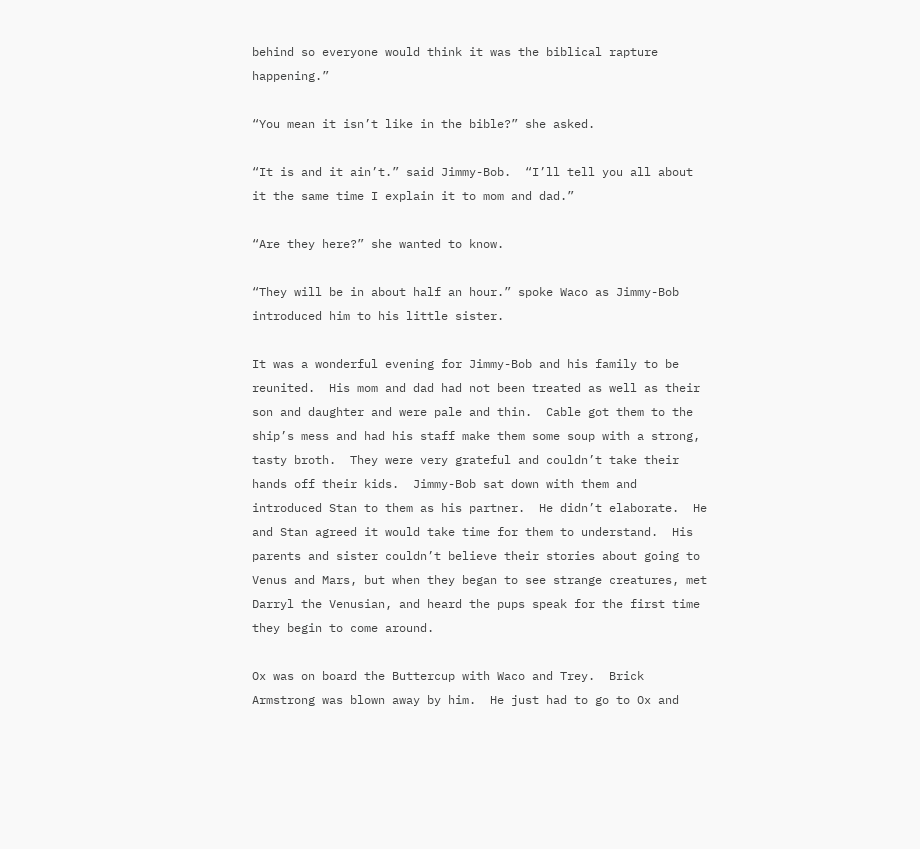behind so everyone would think it was the biblical rapture happening.”

“You mean it isn’t like in the bible?” she asked.

“It is and it ain’t.” said Jimmy-Bob.  “I’ll tell you all about it the same time I explain it to mom and dad.”

“Are they here?” she wanted to know.

“They will be in about half an hour.” spoke Waco as Jimmy-Bob introduced him to his little sister.

It was a wonderful evening for Jimmy-Bob and his family to be reunited.  His mom and dad had not been treated as well as their son and daughter and were pale and thin.  Cable got them to the ship’s mess and had his staff make them some soup with a strong, tasty broth.  They were very grateful and couldn’t take their hands off their kids.  Jimmy-Bob sat down with them and introduced Stan to them as his partner.  He didn’t elaborate.  He and Stan agreed it would take time for them to understand.  His parents and sister couldn’t believe their stories about going to Venus and Mars, but when they began to see strange creatures, met Darryl the Venusian, and heard the pups speak for the first time they begin to come around.

Ox was on board the Buttercup with Waco and Trey.  Brick Armstrong was blown away by him.  He just had to go to Ox and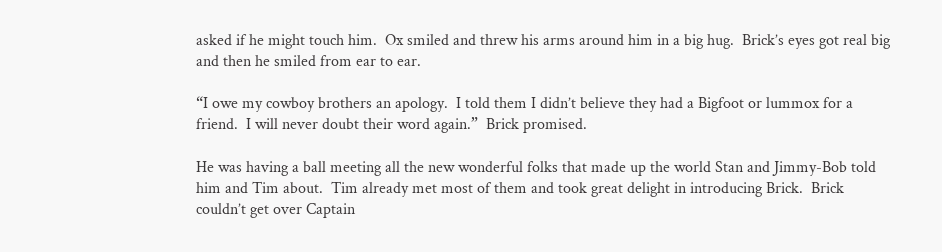asked if he might touch him.  Ox smiled and threw his arms around him in a big hug.  Brick’s eyes got real big and then he smiled from ear to ear.

“I owe my cowboy brothers an apology.  I told them I didn’t believe they had a Bigfoot or lummox for a friend.  I will never doubt their word again.”  Brick promised.

He was having a ball meeting all the new wonderful folks that made up the world Stan and Jimmy-Bob told him and Tim about.  Tim already met most of them and took great delight in introducing Brick.  Brick couldn’t get over Captain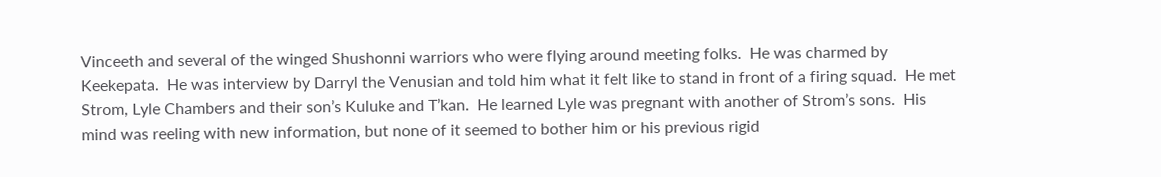Vinceeth and several of the winged Shushonni warriors who were flying around meeting folks.  He was charmed by Keekepata.  He was interview by Darryl the Venusian and told him what it felt like to stand in front of a firing squad.  He met Strom, Lyle Chambers and their son’s Kuluke and T’kan.  He learned Lyle was pregnant with another of Strom’s sons.  His mind was reeling with new information, but none of it seemed to bother him or his previous rigid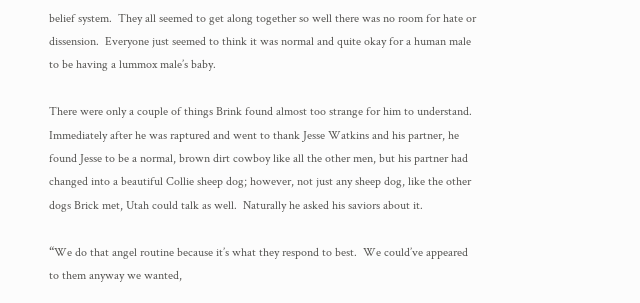belief system.  They all seemed to get along together so well there was no room for hate or dissension.  Everyone just seemed to think it was normal and quite okay for a human male to be having a lummox male’s baby.

There were only a couple of things Brink found almost too strange for him to understand.  Immediately after he was raptured and went to thank Jesse Watkins and his partner, he found Jesse to be a normal, brown dirt cowboy like all the other men, but his partner had changed into a beautiful Collie sheep dog; however, not just any sheep dog, like the other dogs Brick met, Utah could talk as well.  Naturally he asked his saviors about it.

“We do that angel routine because it’s what they respond to best.  We could’ve appeared to them anyway we wanted,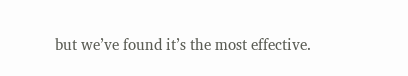but we’ve found it’s the most effective.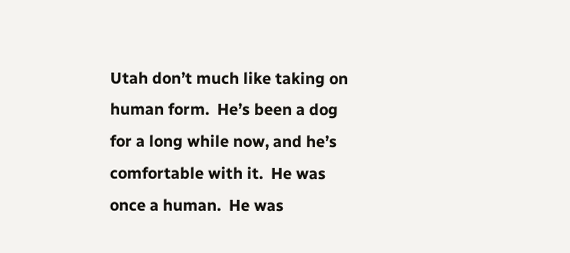Utah don’t much like taking on human form.  He’s been a dog for a long while now, and he’s comfortable with it.  He was once a human.  He was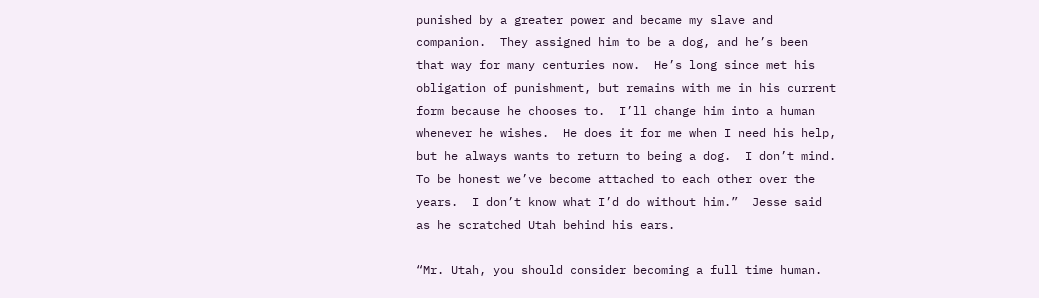punished by a greater power and became my slave and companion.  They assigned him to be a dog, and he’s been that way for many centuries now.  He’s long since met his obligation of punishment, but remains with me in his current form because he chooses to.  I’ll change him into a human whenever he wishes.  He does it for me when I need his help, but he always wants to return to being a dog.  I don’t mind.  To be honest we’ve become attached to each other over the years.  I don’t know what I’d do without him.”  Jesse said as he scratched Utah behind his ears.

“Mr. Utah, you should consider becoming a full time human.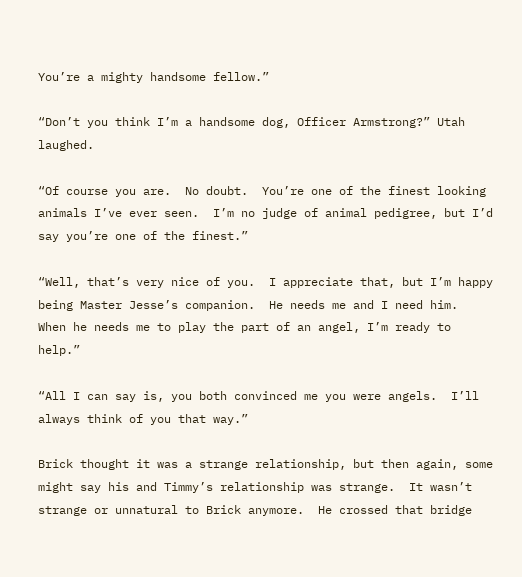You’re a mighty handsome fellow.”

“Don’t you think I’m a handsome dog, Officer Armstrong?” Utah laughed.

“Of course you are.  No doubt.  You’re one of the finest looking animals I’ve ever seen.  I’m no judge of animal pedigree, but I’d say you’re one of the finest.”

“Well, that’s very nice of you.  I appreciate that, but I’m happy being Master Jesse’s companion.  He needs me and I need him.  When he needs me to play the part of an angel, I’m ready to help.”

“All I can say is, you both convinced me you were angels.  I’ll always think of you that way.”

Brick thought it was a strange relationship, but then again, some might say his and Timmy’s relationship was strange.  It wasn’t strange or unnatural to Brick anymore.  He crossed that bridge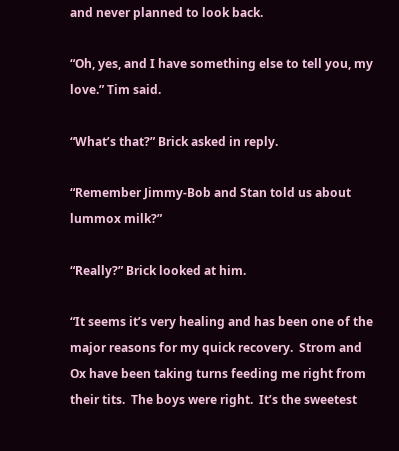and never planned to look back.

“Oh, yes, and I have something else to tell you, my love.” Tim said.

“What’s that?” Brick asked in reply.

“Remember Jimmy-Bob and Stan told us about lummox milk?”

“Really?” Brick looked at him.

“It seems it’s very healing and has been one of the major reasons for my quick recovery.  Strom and Ox have been taking turns feeding me right from their tits.  The boys were right.  It’s the sweetest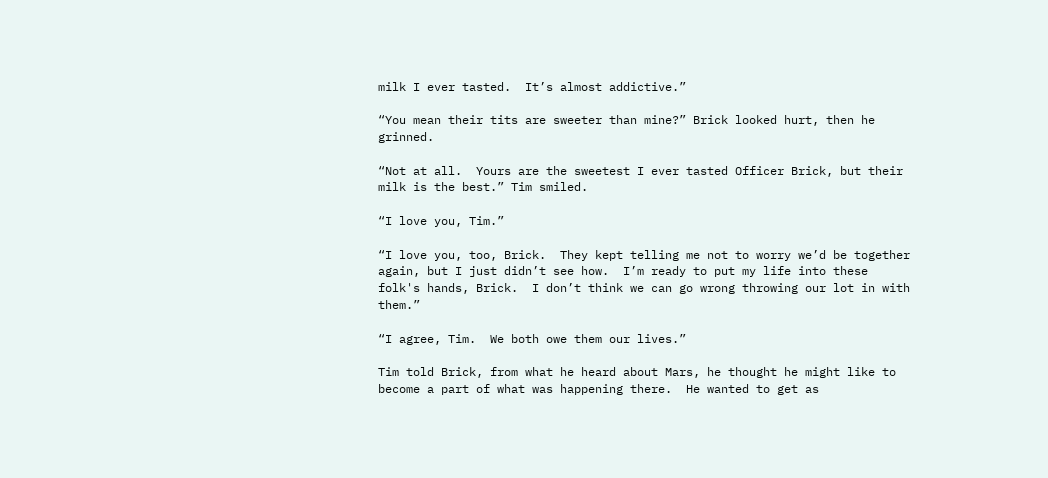milk I ever tasted.  It’s almost addictive.”

“You mean their tits are sweeter than mine?” Brick looked hurt, then he grinned.

“Not at all.  Yours are the sweetest I ever tasted Officer Brick, but their milk is the best.” Tim smiled.

“I love you, Tim.”

“I love you, too, Brick.  They kept telling me not to worry we’d be together again, but I just didn’t see how.  I’m ready to put my life into these folk's hands, Brick.  I don’t think we can go wrong throwing our lot in with them.”

“I agree, Tim.  We both owe them our lives.”

Tim told Brick, from what he heard about Mars, he thought he might like to become a part of what was happening there.  He wanted to get as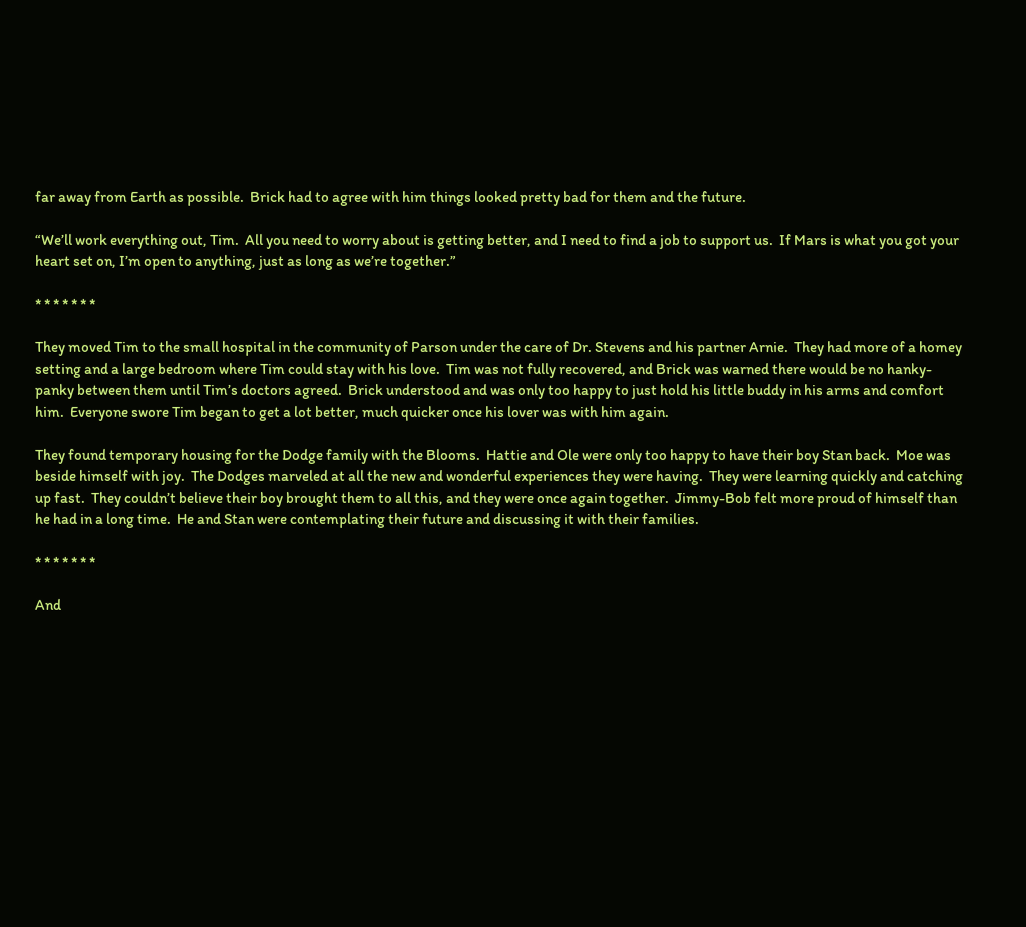far away from Earth as possible.  Brick had to agree with him things looked pretty bad for them and the future.

“We’ll work everything out, Tim.  All you need to worry about is getting better, and I need to find a job to support us.  If Mars is what you got your heart set on, I’m open to anything, just as long as we’re together.”

* * * * * * *

They moved Tim to the small hospital in the community of Parson under the care of Dr. Stevens and his partner Arnie.  They had more of a homey setting and a large bedroom where Tim could stay with his love.  Tim was not fully recovered, and Brick was warned there would be no hanky-panky between them until Tim’s doctors agreed.  Brick understood and was only too happy to just hold his little buddy in his arms and comfort him.  Everyone swore Tim began to get a lot better, much quicker once his lover was with him again.

They found temporary housing for the Dodge family with the Blooms.  Hattie and Ole were only too happy to have their boy Stan back.  Moe was beside himself with joy.  The Dodges marveled at all the new and wonderful experiences they were having.  They were learning quickly and catching up fast.  They couldn’t believe their boy brought them to all this, and they were once again together.  Jimmy-Bob felt more proud of himself than he had in a long time.  He and Stan were contemplating their future and discussing it with their families.

* * * * * * *

And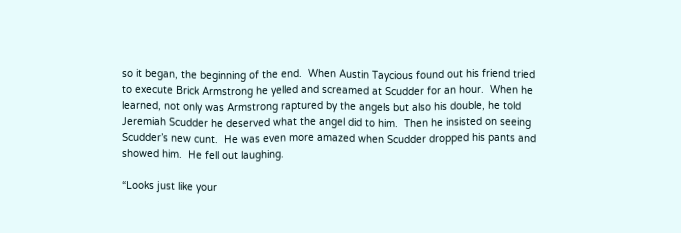so it began, the beginning of the end.  When Austin Taycious found out his friend tried to execute Brick Armstrong he yelled and screamed at Scudder for an hour.  When he learned, not only was Armstrong raptured by the angels but also his double, he told Jeremiah Scudder he deserved what the angel did to him.  Then he insisted on seeing Scudder’s new cunt.  He was even more amazed when Scudder dropped his pants and showed him.  He fell out laughing.

“Looks just like your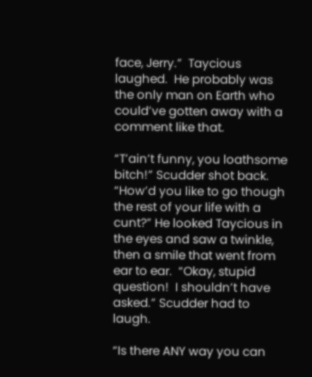face, Jerry.”  Taycious laughed.  He probably was the only man on Earth who could’ve gotten away with a comment like that.

“T’ain’t funny, you loathsome bitch!” Scudder shot back.  “How’d you like to go though the rest of your life with a cunt?” He looked Taycious in the eyes and saw a twinkle, then a smile that went from ear to ear.  “Okay, stupid question!  I shouldn’t have asked.” Scudder had to laugh.

“Is there ANY way you can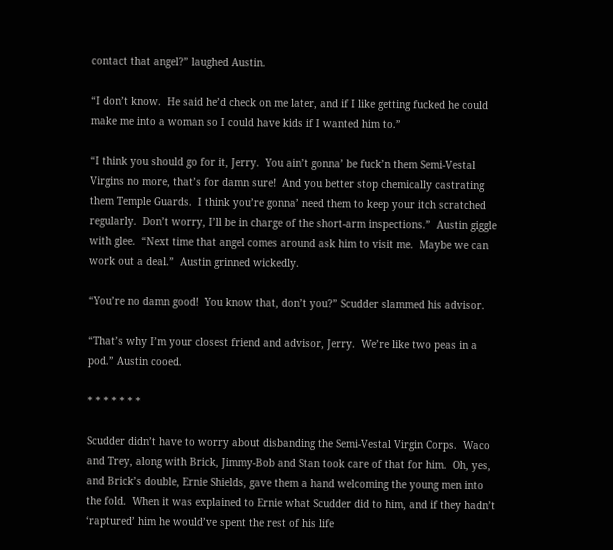contact that angel?” laughed Austin.

“I don’t know.  He said he’d check on me later, and if I like getting fucked he could make me into a woman so I could have kids if I wanted him to.”

“I think you should go for it, Jerry.  You ain’t gonna’ be fuck’n them Semi-Vestal Virgins no more, that’s for damn sure!  And you better stop chemically castrating them Temple Guards.  I think you’re gonna’ need them to keep your itch scratched regularly.  Don’t worry, I’ll be in charge of the short-arm inspections.”  Austin giggle with glee.  “Next time that angel comes around ask him to visit me.  Maybe we can work out a deal.”  Austin grinned wickedly.

“You’re no damn good!  You know that, don’t you?” Scudder slammed his advisor.

“That’s why I’m your closest friend and advisor, Jerry.  We’re like two peas in a pod.” Austin cooed.

* * * * * * *

Scudder didn’t have to worry about disbanding the Semi-Vestal Virgin Corps.  Waco and Trey, along with Brick, Jimmy-Bob and Stan took care of that for him.  Oh, yes, and Brick’s double, Ernie Shields, gave them a hand welcoming the young men into the fold.  When it was explained to Ernie what Scudder did to him, and if they hadn’t ‘raptured’ him he would’ve spent the rest of his life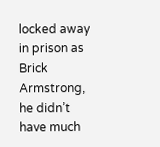locked away in prison as Brick Armstrong, he didn’t have much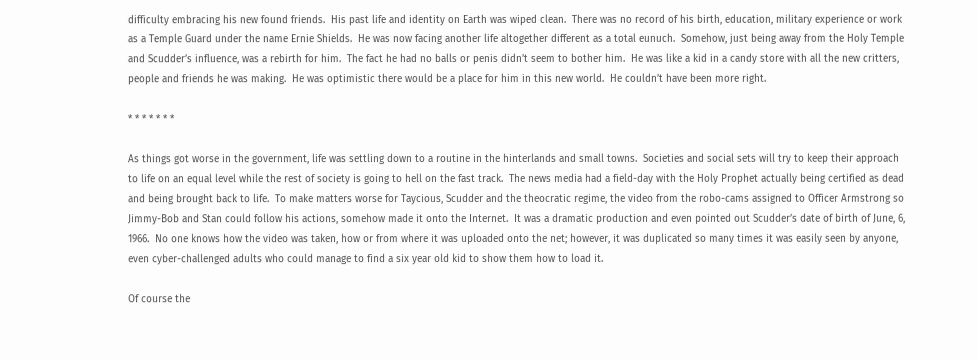difficulty embracing his new found friends.  His past life and identity on Earth was wiped clean.  There was no record of his birth, education, military experience or work as a Temple Guard under the name Ernie Shields.  He was now facing another life altogether different as a total eunuch.  Somehow, just being away from the Holy Temple and Scudder’s influence, was a rebirth for him.  The fact he had no balls or penis didn’t seem to bother him.  He was like a kid in a candy store with all the new critters, people and friends he was making.  He was optimistic there would be a place for him in this new world.  He couldn’t have been more right.

* * * * * * *

As things got worse in the government, life was settling down to a routine in the hinterlands and small towns.  Societies and social sets will try to keep their approach to life on an equal level while the rest of society is going to hell on the fast track.  The news media had a field-day with the Holy Prophet actually being certified as dead and being brought back to life.  To make matters worse for Taycious, Scudder and the theocratic regime, the video from the robo-cams assigned to Officer Armstrong so Jimmy-Bob and Stan could follow his actions, somehow made it onto the Internet.  It was a dramatic production and even pointed out Scudder’s date of birth of June, 6, 1966.  No one knows how the video was taken, how or from where it was uploaded onto the net; however, it was duplicated so many times it was easily seen by anyone, even cyber-challenged adults who could manage to find a six year old kid to show them how to load it.

Of course the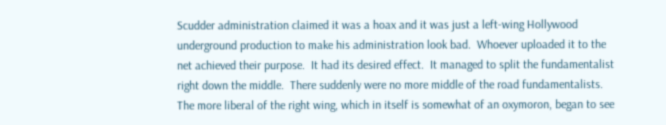Scudder administration claimed it was a hoax and it was just a left-wing Hollywood underground production to make his administration look bad.  Whoever uploaded it to the net achieved their purpose.  It had its desired effect.  It managed to split the fundamentalist right down the middle.  There suddenly were no more middle of the road fundamentalists.  The more liberal of the right wing, which in itself is somewhat of an oxymoron, began to see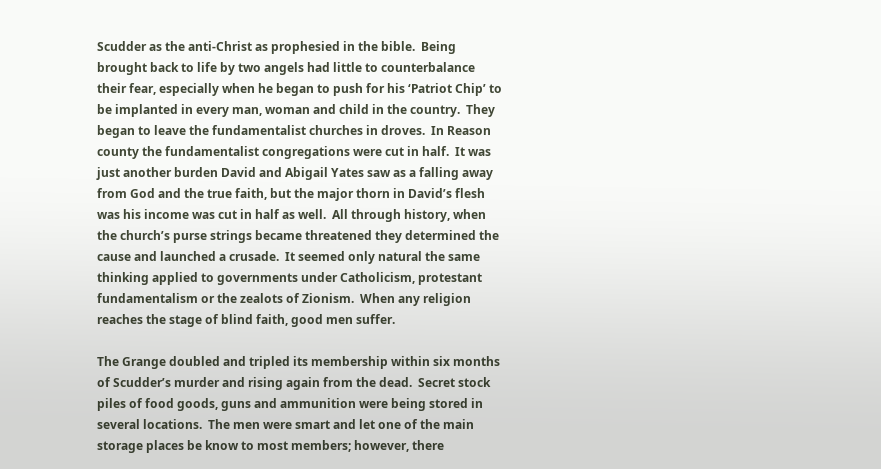Scudder as the anti-Christ as prophesied in the bible.  Being brought back to life by two angels had little to counterbalance their fear, especially when he began to push for his ‘Patriot Chip’ to be implanted in every man, woman and child in the country.  They began to leave the fundamentalist churches in droves.  In Reason county the fundamentalist congregations were cut in half.  It was just another burden David and Abigail Yates saw as a falling away from God and the true faith, but the major thorn in David’s flesh was his income was cut in half as well.  All through history, when the church’s purse strings became threatened they determined the cause and launched a crusade.  It seemed only natural the same thinking applied to governments under Catholicism, protestant fundamentalism or the zealots of Zionism.  When any religion reaches the stage of blind faith, good men suffer.

The Grange doubled and tripled its membership within six months of Scudder’s murder and rising again from the dead.  Secret stock piles of food goods, guns and ammunition were being stored in several locations.  The men were smart and let one of the main storage places be know to most members; however, there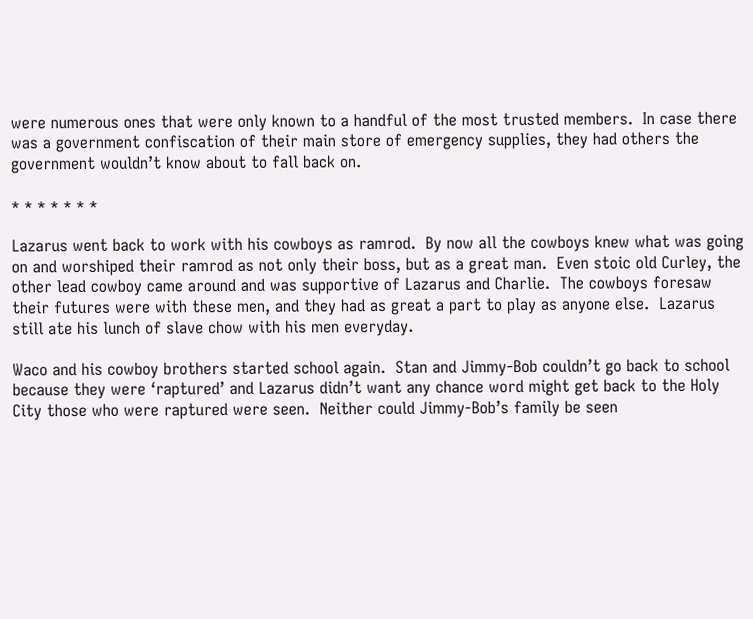were numerous ones that were only known to a handful of the most trusted members.  In case there was a government confiscation of their main store of emergency supplies, they had others the government wouldn’t know about to fall back on.

* * * * * * *

Lazarus went back to work with his cowboys as ramrod.  By now all the cowboys knew what was going on and worshiped their ramrod as not only their boss, but as a great man.  Even stoic old Curley, the other lead cowboy came around and was supportive of Lazarus and Charlie.  The cowboys foresaw their futures were with these men, and they had as great a part to play as anyone else.  Lazarus still ate his lunch of slave chow with his men everyday.

Waco and his cowboy brothers started school again.  Stan and Jimmy-Bob couldn’t go back to school because they were ‘raptured’ and Lazarus didn’t want any chance word might get back to the Holy City those who were raptured were seen.  Neither could Jimmy-Bob’s family be seen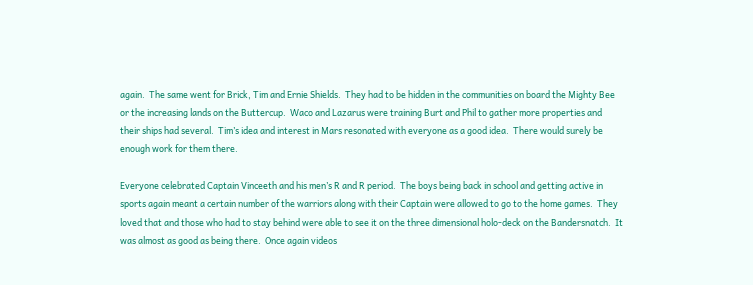again.  The same went for Brick, Tim and Ernie Shields.  They had to be hidden in the communities on board the Mighty Bee or the increasing lands on the Buttercup.  Waco and Lazarus were training Burt and Phil to gather more properties and their ships had several.  Tim’s idea and interest in Mars resonated with everyone as a good idea.  There would surely be enough work for them there.

Everyone celebrated Captain Vinceeth and his men’s R and R period.  The boys being back in school and getting active in sports again meant a certain number of the warriors along with their Captain were allowed to go to the home games.  They loved that and those who had to stay behind were able to see it on the three dimensional holo-deck on the Bandersnatch.  It was almost as good as being there.  Once again videos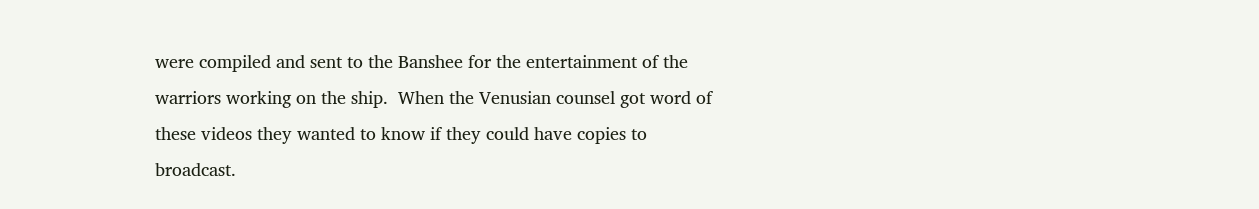were compiled and sent to the Banshee for the entertainment of the warriors working on the ship.  When the Venusian counsel got word of these videos they wanted to know if they could have copies to broadcast.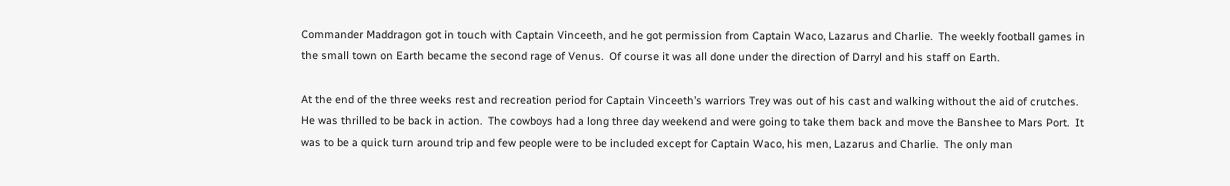Commander Maddragon got in touch with Captain Vinceeth, and he got permission from Captain Waco, Lazarus and Charlie.  The weekly football games in the small town on Earth became the second rage of Venus.  Of course it was all done under the direction of Darryl and his staff on Earth.

At the end of the three weeks rest and recreation period for Captain Vinceeth’s warriors Trey was out of his cast and walking without the aid of crutches.  He was thrilled to be back in action.  The cowboys had a long three day weekend and were going to take them back and move the Banshee to Mars Port.  It was to be a quick turn around trip and few people were to be included except for Captain Waco, his men, Lazarus and Charlie.  The only man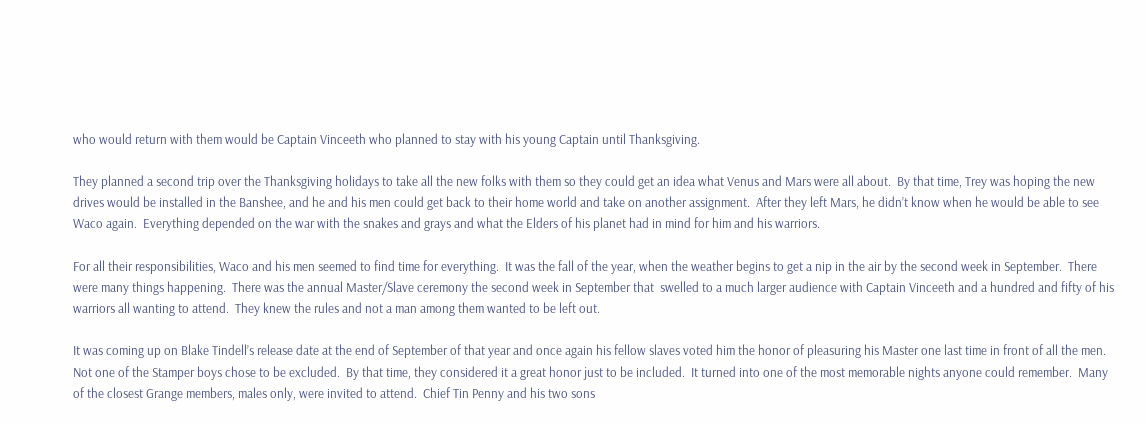who would return with them would be Captain Vinceeth who planned to stay with his young Captain until Thanksgiving.

They planned a second trip over the Thanksgiving holidays to take all the new folks with them so they could get an idea what Venus and Mars were all about.  By that time, Trey was hoping the new drives would be installed in the Banshee, and he and his men could get back to their home world and take on another assignment.  After they left Mars, he didn’t know when he would be able to see Waco again.  Everything depended on the war with the snakes and grays and what the Elders of his planet had in mind for him and his warriors.

For all their responsibilities, Waco and his men seemed to find time for everything.  It was the fall of the year, when the weather begins to get a nip in the air by the second week in September.  There were many things happening.  There was the annual Master/Slave ceremony the second week in September that  swelled to a much larger audience with Captain Vinceeth and a hundred and fifty of his warriors all wanting to attend.  They knew the rules and not a man among them wanted to be left out.

It was coming up on Blake Tindell’s release date at the end of September of that year and once again his fellow slaves voted him the honor of pleasuring his Master one last time in front of all the men.  Not one of the Stamper boys chose to be excluded.  By that time, they considered it a great honor just to be included.  It turned into one of the most memorable nights anyone could remember.  Many of the closest Grange members, males only, were invited to attend.  Chief Tin Penny and his two sons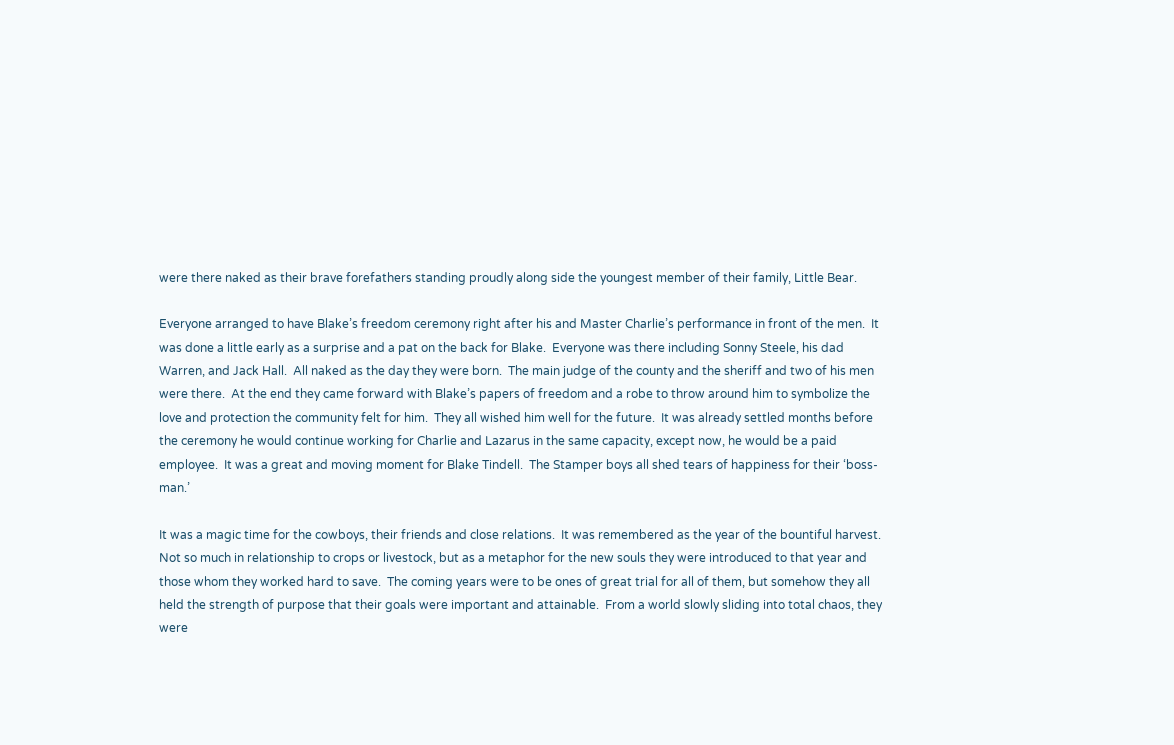were there naked as their brave forefathers standing proudly along side the youngest member of their family, Little Bear.

Everyone arranged to have Blake’s freedom ceremony right after his and Master Charlie’s performance in front of the men.  It was done a little early as a surprise and a pat on the back for Blake.  Everyone was there including Sonny Steele, his dad Warren, and Jack Hall.  All naked as the day they were born.  The main judge of the county and the sheriff and two of his men were there.  At the end they came forward with Blake’s papers of freedom and a robe to throw around him to symbolize the love and protection the community felt for him.  They all wished him well for the future.  It was already settled months before the ceremony he would continue working for Charlie and Lazarus in the same capacity, except now, he would be a paid employee.  It was a great and moving moment for Blake Tindell.  The Stamper boys all shed tears of happiness for their ‘boss-man.’

It was a magic time for the cowboys, their friends and close relations.  It was remembered as the year of the bountiful harvest.  Not so much in relationship to crops or livestock, but as a metaphor for the new souls they were introduced to that year and those whom they worked hard to save.  The coming years were to be ones of great trial for all of them, but somehow they all held the strength of purpose that their goals were important and attainable.  From a world slowly sliding into total chaos, they were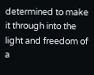determined to make it through into the light and freedom of a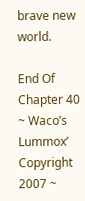brave new world.

End Of Chapter 40 ~ Waco’s Lummox’
Copyright 2007 ~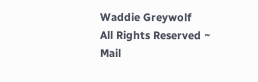Waddie Greywolf
All Rights Reserved ~
Mail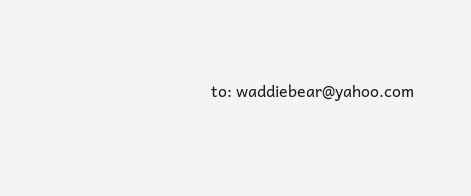to: waddiebear@yahoo.com